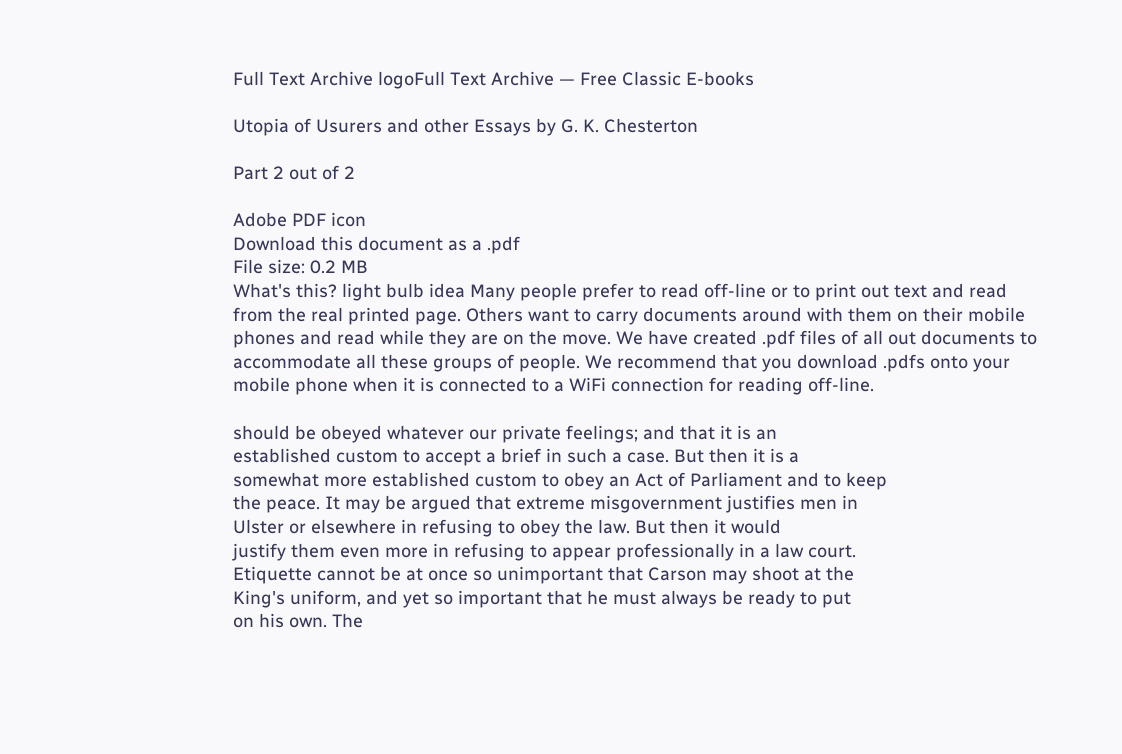Full Text Archive logoFull Text Archive — Free Classic E-books

Utopia of Usurers and other Essays by G. K. Chesterton

Part 2 out of 2

Adobe PDF icon
Download this document as a .pdf
File size: 0.2 MB
What's this? light bulb idea Many people prefer to read off-line or to print out text and read from the real printed page. Others want to carry documents around with them on their mobile phones and read while they are on the move. We have created .pdf files of all out documents to accommodate all these groups of people. We recommend that you download .pdfs onto your mobile phone when it is connected to a WiFi connection for reading off-line.

should be obeyed whatever our private feelings; and that it is an
established custom to accept a brief in such a case. But then it is a
somewhat more established custom to obey an Act of Parliament and to keep
the peace. It may be argued that extreme misgovernment justifies men in
Ulster or elsewhere in refusing to obey the law. But then it would
justify them even more in refusing to appear professionally in a law court.
Etiquette cannot be at once so unimportant that Carson may shoot at the
King's uniform, and yet so important that he must always be ready to put
on his own. The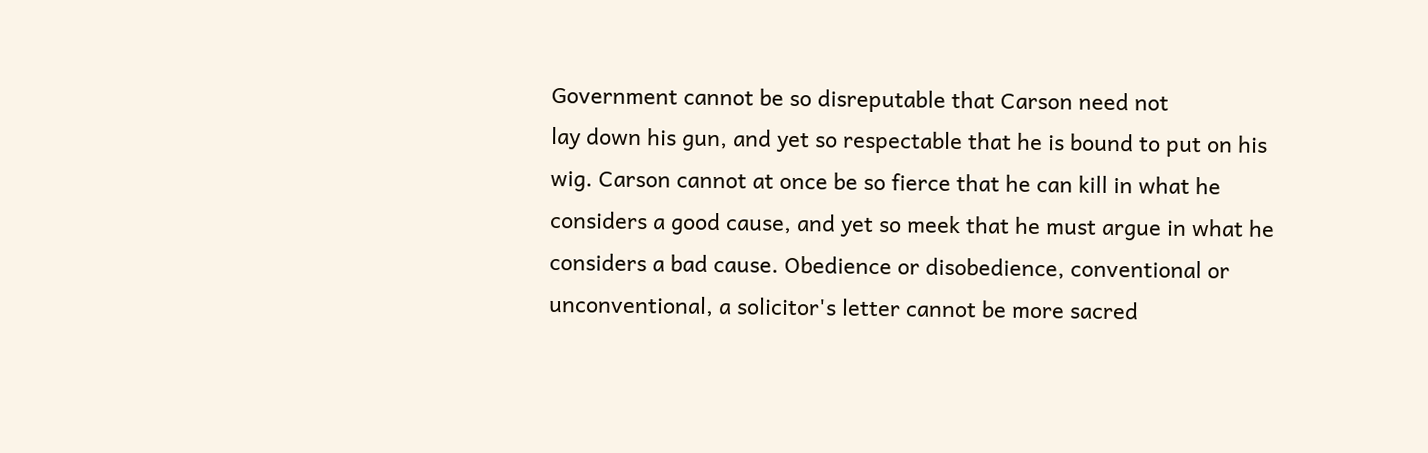Government cannot be so disreputable that Carson need not
lay down his gun, and yet so respectable that he is bound to put on his
wig. Carson cannot at once be so fierce that he can kill in what he
considers a good cause, and yet so meek that he must argue in what he
considers a bad cause. Obedience or disobedience, conventional or
unconventional, a solicitor's letter cannot be more sacred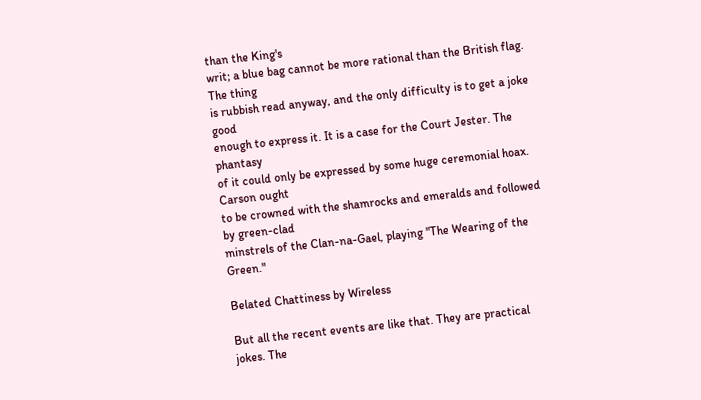than the King's
writ; a blue bag cannot be more rational than the British flag. The thing
is rubbish read anyway, and the only difficulty is to get a joke good
enough to express it. It is a case for the Court Jester. The phantasy
of it could only be expressed by some huge ceremonial hoax. Carson ought
to be crowned with the shamrocks and emeralds and followed by green-clad
minstrels of the Clan-na-Gael, playing "The Wearing of the Green."

Belated Chattiness by Wireless

But all the recent events are like that. They are practical jokes. The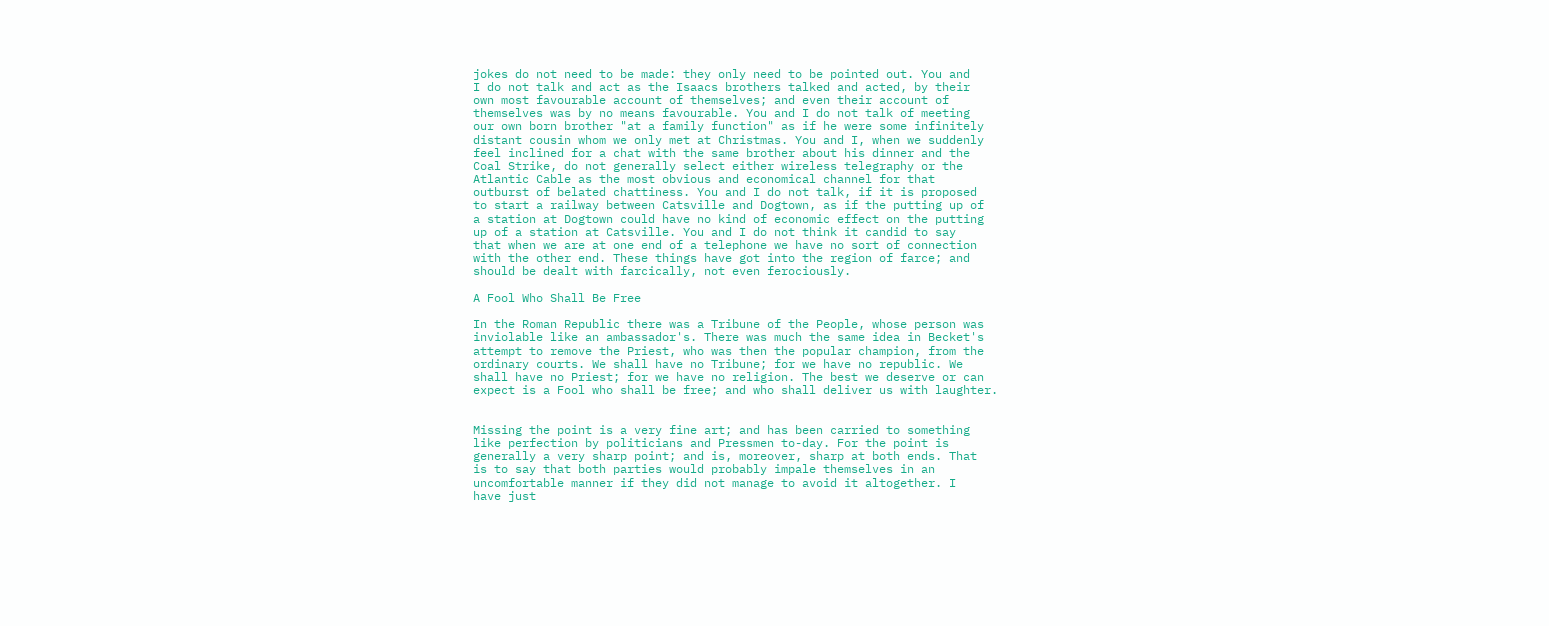jokes do not need to be made: they only need to be pointed out. You and
I do not talk and act as the Isaacs brothers talked and acted, by their
own most favourable account of themselves; and even their account of
themselves was by no means favourable. You and I do not talk of meeting
our own born brother "at a family function" as if he were some infinitely
distant cousin whom we only met at Christmas. You and I, when we suddenly
feel inclined for a chat with the same brother about his dinner and the
Coal Strike, do not generally select either wireless telegraphy or the
Atlantic Cable as the most obvious and economical channel for that
outburst of belated chattiness. You and I do not talk, if it is proposed
to start a railway between Catsville and Dogtown, as if the putting up of
a station at Dogtown could have no kind of economic effect on the putting
up of a station at Catsville. You and I do not think it candid to say
that when we are at one end of a telephone we have no sort of connection
with the other end. These things have got into the region of farce; and
should be dealt with farcically, not even ferociously.

A Fool Who Shall Be Free

In the Roman Republic there was a Tribune of the People, whose person was
inviolable like an ambassador's. There was much the same idea in Becket's
attempt to remove the Priest, who was then the popular champion, from the
ordinary courts. We shall have no Tribune; for we have no republic. We
shall have no Priest; for we have no religion. The best we deserve or can
expect is a Fool who shall be free; and who shall deliver us with laughter.


Missing the point is a very fine art; and has been carried to something
like perfection by politicians and Pressmen to-day. For the point is
generally a very sharp point; and is, moreover, sharp at both ends. That
is to say that both parties would probably impale themselves in an
uncomfortable manner if they did not manage to avoid it altogether. I
have just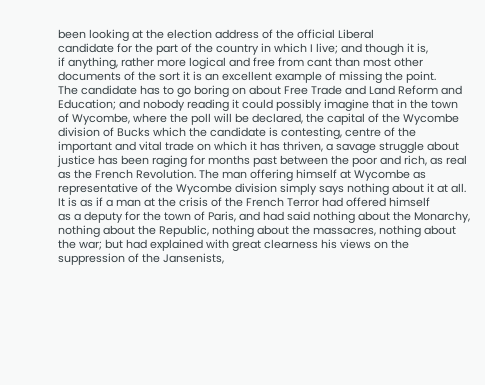been looking at the election address of the official Liberal
candidate for the part of the country in which I live; and though it is,
if anything, rather more logical and free from cant than most other
documents of the sort it is an excellent example of missing the point.
The candidate has to go boring on about Free Trade and Land Reform and
Education; and nobody reading it could possibly imagine that in the town
of Wycombe, where the poll will be declared, the capital of the Wycombe
division of Bucks which the candidate is contesting, centre of the
important and vital trade on which it has thriven, a savage struggle about
justice has been raging for months past between the poor and rich, as real
as the French Revolution. The man offering himself at Wycombe as
representative of the Wycombe division simply says nothing about it at all.
It is as if a man at the crisis of the French Terror had offered himself
as a deputy for the town of Paris, and had said nothing about the Monarchy,
nothing about the Republic, nothing about the massacres, nothing about
the war; but had explained with great clearness his views on the
suppression of the Jansenists,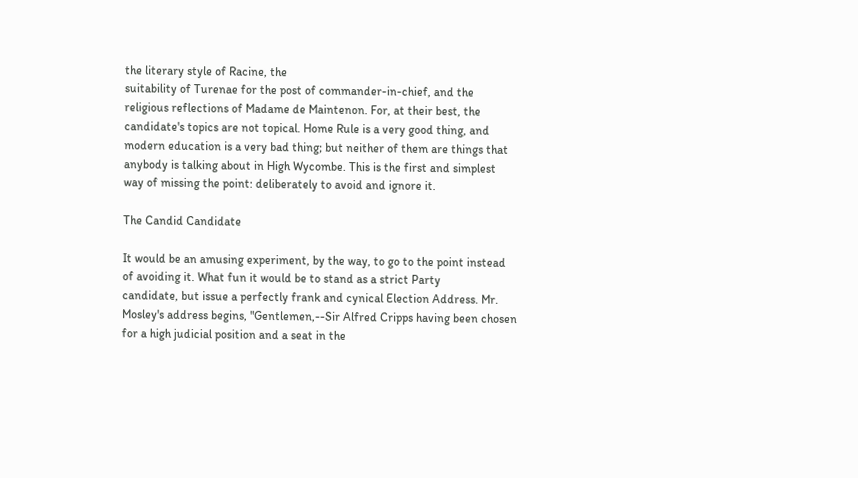the literary style of Racine, the
suitability of Turenae for the post of commander-in-chief, and the
religious reflections of Madame de Maintenon. For, at their best, the
candidate's topics are not topical. Home Rule is a very good thing, and
modern education is a very bad thing; but neither of them are things that
anybody is talking about in High Wycombe. This is the first and simplest
way of missing the point: deliberately to avoid and ignore it.

The Candid Candidate

It would be an amusing experiment, by the way, to go to the point instead
of avoiding it. What fun it would be to stand as a strict Party
candidate, but issue a perfectly frank and cynical Election Address. Mr.
Mosley's address begins, "Gentlemen,--Sir Alfred Cripps having been chosen
for a high judicial position and a seat in the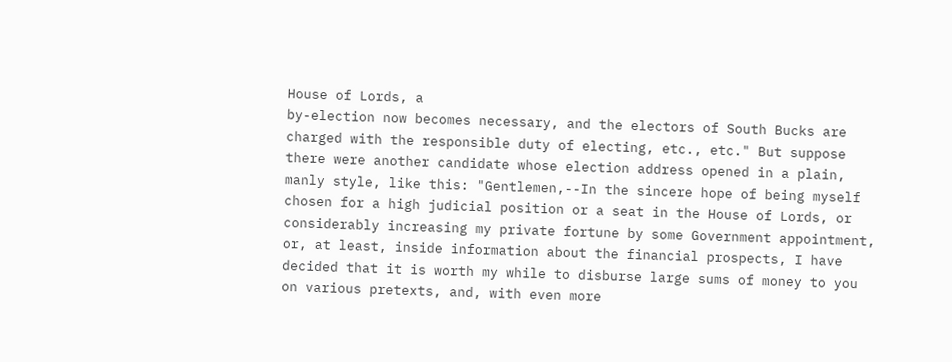House of Lords, a
by-election now becomes necessary, and the electors of South Bucks are
charged with the responsible duty of electing, etc., etc." But suppose
there were another candidate whose election address opened in a plain,
manly style, like this: "Gentlemen,--In the sincere hope of being myself
chosen for a high judicial position or a seat in the House of Lords, or
considerably increasing my private fortune by some Government appointment,
or, at least, inside information about the financial prospects, I have
decided that it is worth my while to disburse large sums of money to you
on various pretexts, and, with even more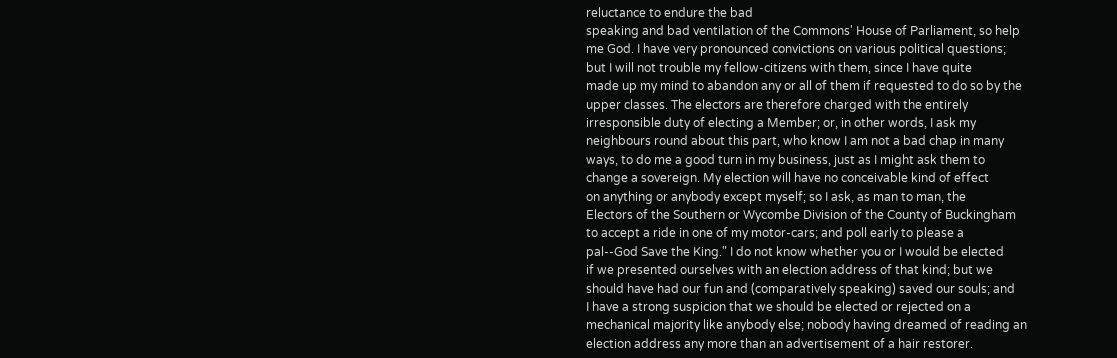reluctance to endure the bad
speaking and bad ventilation of the Commons' House of Parliament, so help
me God. I have very pronounced convictions on various political questions;
but I will not trouble my fellow-citizens with them, since I have quite
made up my mind to abandon any or all of them if requested to do so by the
upper classes. The electors are therefore charged with the entirely
irresponsible duty of electing a Member; or, in other words, I ask my
neighbours round about this part, who know I am not a bad chap in many
ways, to do me a good turn in my business, just as I might ask them to
change a sovereign. My election will have no conceivable kind of effect
on anything or anybody except myself; so I ask, as man to man, the
Electors of the Southern or Wycombe Division of the County of Buckingham
to accept a ride in one of my motor-cars; and poll early to please a
pal--God Save the King." I do not know whether you or I would be elected
if we presented ourselves with an election address of that kind; but we
should have had our fun and (comparatively speaking) saved our souls; and
I have a strong suspicion that we should be elected or rejected on a
mechanical majority like anybody else; nobody having dreamed of reading an
election address any more than an advertisement of a hair restorer.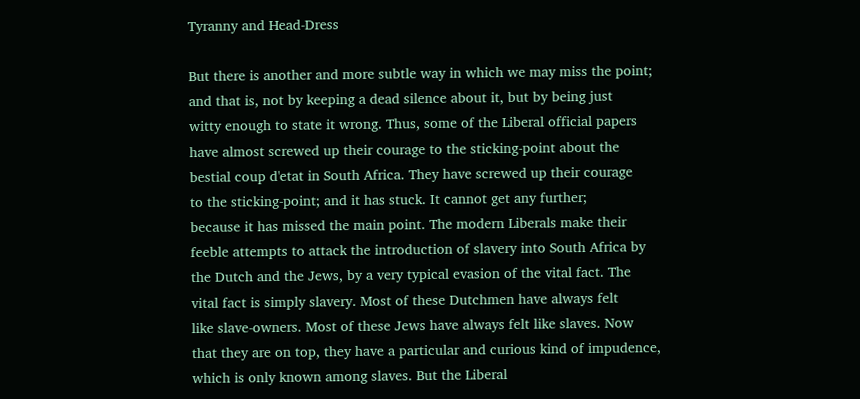Tyranny and Head-Dress

But there is another and more subtle way in which we may miss the point;
and that is, not by keeping a dead silence about it, but by being just
witty enough to state it wrong. Thus, some of the Liberal official papers
have almost screwed up their courage to the sticking-point about the
bestial coup d'etat in South Africa. They have screwed up their courage
to the sticking-point; and it has stuck. It cannot get any further;
because it has missed the main point. The modern Liberals make their
feeble attempts to attack the introduction of slavery into South Africa by
the Dutch and the Jews, by a very typical evasion of the vital fact. The
vital fact is simply slavery. Most of these Dutchmen have always felt
like slave-owners. Most of these Jews have always felt like slaves. Now
that they are on top, they have a particular and curious kind of impudence,
which is only known among slaves. But the Liberal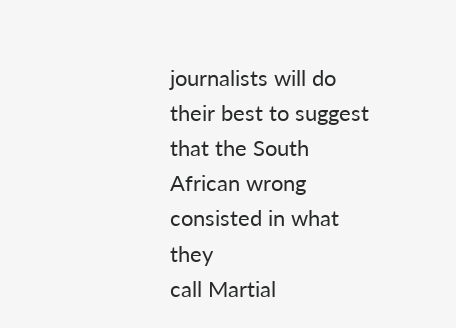journalists will do
their best to suggest that the South African wrong consisted in what they
call Martial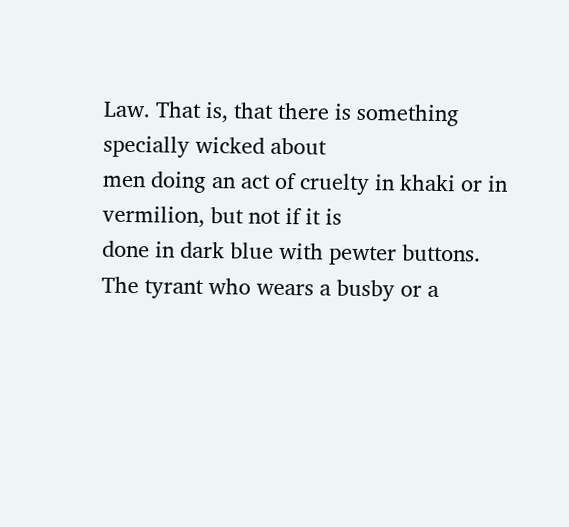Law. That is, that there is something specially wicked about
men doing an act of cruelty in khaki or in vermilion, but not if it is
done in dark blue with pewter buttons. The tyrant who wears a busby or a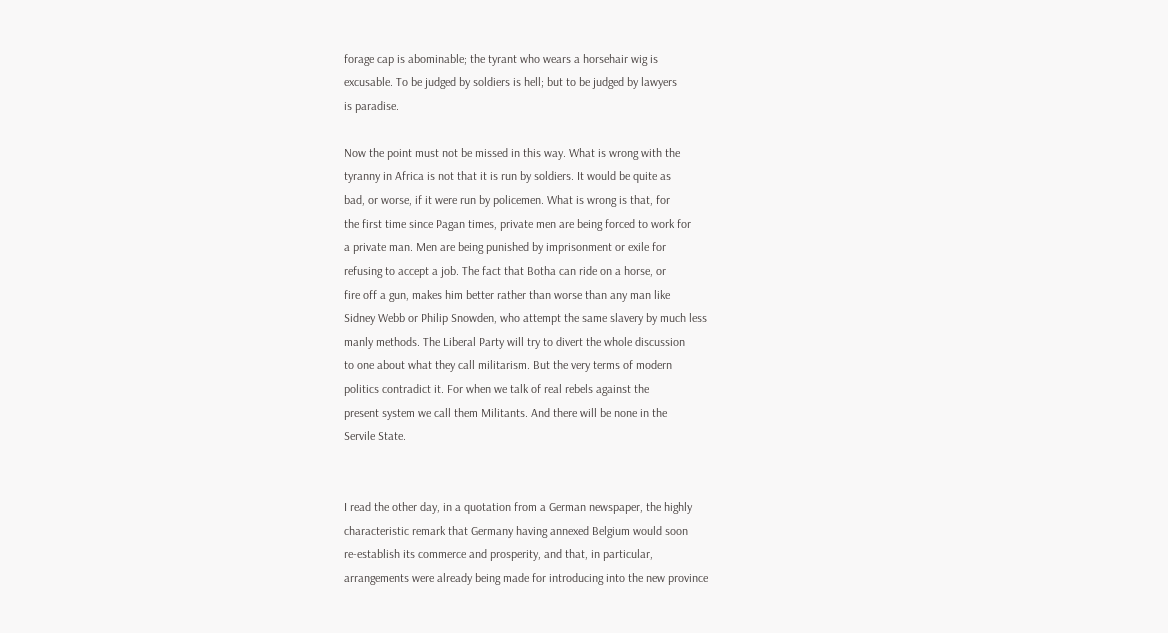forage cap is abominable; the tyrant who wears a horsehair wig is
excusable. To be judged by soldiers is hell; but to be judged by lawyers
is paradise.

Now the point must not be missed in this way. What is wrong with the
tyranny in Africa is not that it is run by soldiers. It would be quite as
bad, or worse, if it were run by policemen. What is wrong is that, for
the first time since Pagan times, private men are being forced to work for
a private man. Men are being punished by imprisonment or exile for
refusing to accept a job. The fact that Botha can ride on a horse, or
fire off a gun, makes him better rather than worse than any man like
Sidney Webb or Philip Snowden, who attempt the same slavery by much less
manly methods. The Liberal Party will try to divert the whole discussion
to one about what they call militarism. But the very terms of modern
politics contradict it. For when we talk of real rebels against the
present system we call them Militants. And there will be none in the
Servile State.


I read the other day, in a quotation from a German newspaper, the highly
characteristic remark that Germany having annexed Belgium would soon
re-establish its commerce and prosperity, and that, in particular,
arrangements were already being made for introducing into the new province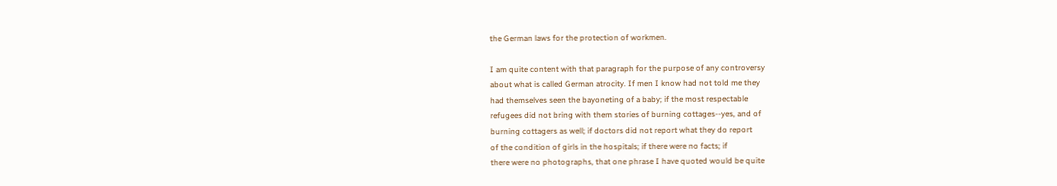the German laws for the protection of workmen.

I am quite content with that paragraph for the purpose of any controversy
about what is called German atrocity. If men I know had not told me they
had themselves seen the bayoneting of a baby; if the most respectable
refugees did not bring with them stories of burning cottages--yes, and of
burning cottagers as well; if doctors did not report what they do report
of the condition of girls in the hospitals; if there were no facts; if
there were no photographs, that one phrase I have quoted would be quite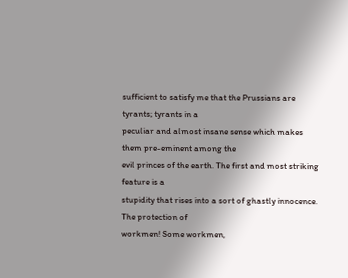sufficient to satisfy me that the Prussians are tyrants; tyrants in a
peculiar and almost insane sense which makes them pre-eminent among the
evil princes of the earth. The first and most striking feature is a
stupidity that rises into a sort of ghastly innocence. The protection of
workmen! Some workmen,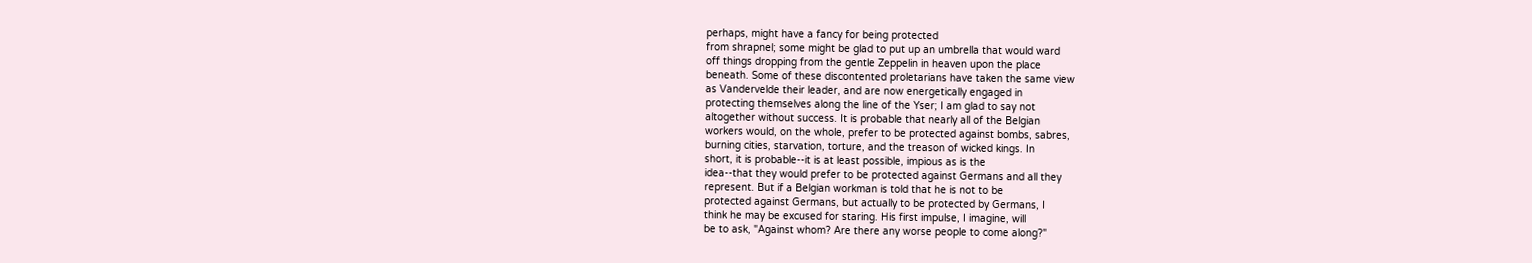perhaps, might have a fancy for being protected
from shrapnel; some might be glad to put up an umbrella that would ward
off things dropping from the gentle Zeppelin in heaven upon the place
beneath. Some of these discontented proletarians have taken the same view
as Vandervelde their leader, and are now energetically engaged in
protecting themselves along the line of the Yser; I am glad to say not
altogether without success. It is probable that nearly all of the Belgian
workers would, on the whole, prefer to be protected against bombs, sabres,
burning cities, starvation, torture, and the treason of wicked kings. In
short, it is probable--it is at least possible, impious as is the
idea--that they would prefer to be protected against Germans and all they
represent. But if a Belgian workman is told that he is not to be
protected against Germans, but actually to be protected by Germans, I
think he may be excused for staring. His first impulse, I imagine, will
be to ask, "Against whom? Are there any worse people to come along?"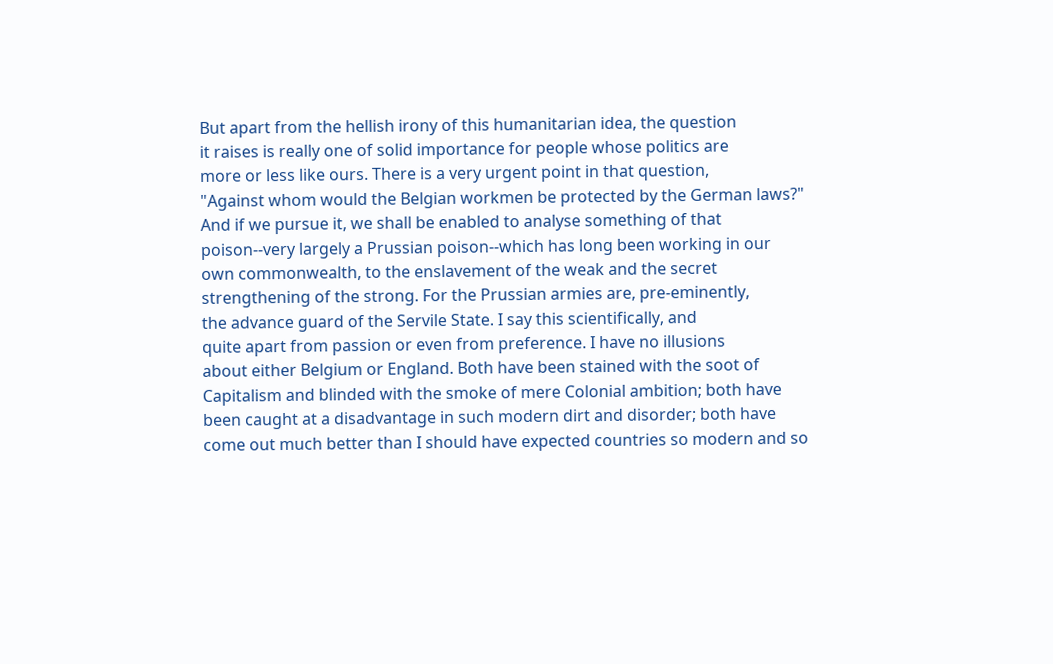But apart from the hellish irony of this humanitarian idea, the question
it raises is really one of solid importance for people whose politics are
more or less like ours. There is a very urgent point in that question,
"Against whom would the Belgian workmen be protected by the German laws?"
And if we pursue it, we shall be enabled to analyse something of that
poison--very largely a Prussian poison--which has long been working in our
own commonwealth, to the enslavement of the weak and the secret
strengthening of the strong. For the Prussian armies are, pre-eminently,
the advance guard of the Servile State. I say this scientifically, and
quite apart from passion or even from preference. I have no illusions
about either Belgium or England. Both have been stained with the soot of
Capitalism and blinded with the smoke of mere Colonial ambition; both have
been caught at a disadvantage in such modern dirt and disorder; both have
come out much better than I should have expected countries so modern and so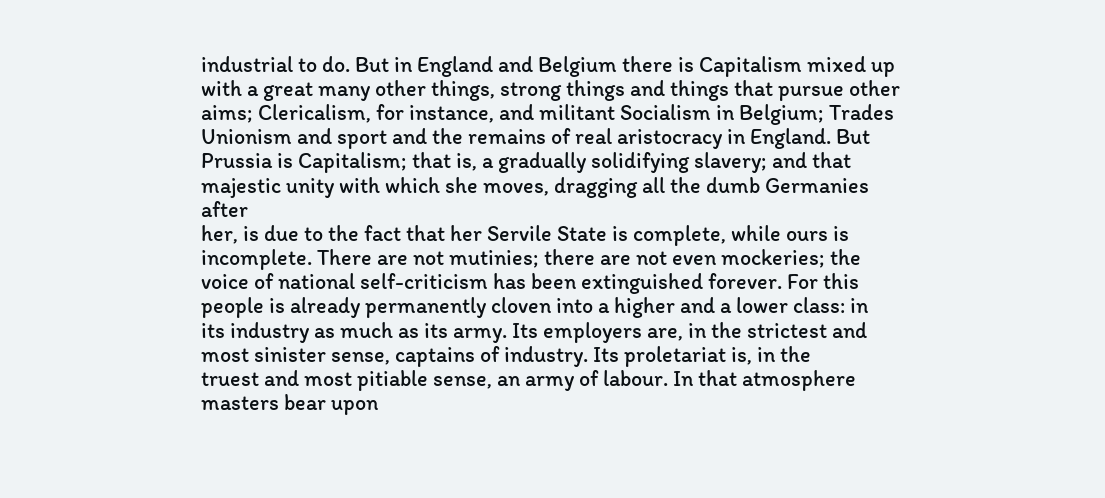industrial to do. But in England and Belgium there is Capitalism mixed up
with a great many other things, strong things and things that pursue other
aims; Clericalism, for instance, and militant Socialism in Belgium; Trades
Unionism and sport and the remains of real aristocracy in England. But
Prussia is Capitalism; that is, a gradually solidifying slavery; and that
majestic unity with which she moves, dragging all the dumb Germanies after
her, is due to the fact that her Servile State is complete, while ours is
incomplete. There are not mutinies; there are not even mockeries; the
voice of national self-criticism has been extinguished forever. For this
people is already permanently cloven into a higher and a lower class: in
its industry as much as its army. Its employers are, in the strictest and
most sinister sense, captains of industry. Its proletariat is, in the
truest and most pitiable sense, an army of labour. In that atmosphere
masters bear upon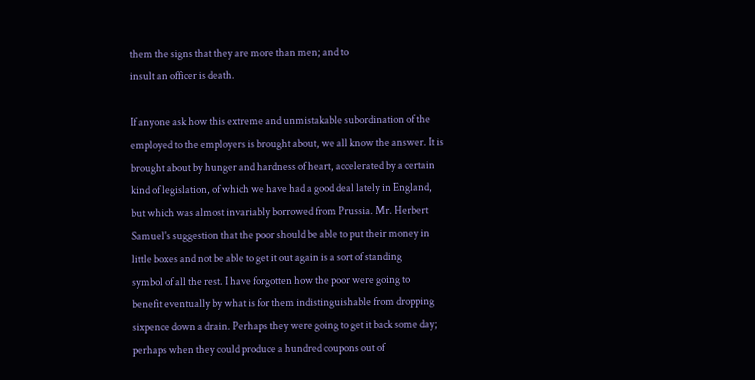them the signs that they are more than men; and to
insult an officer is death.

If anyone ask how this extreme and unmistakable subordination of the
employed to the employers is brought about, we all know the answer. It is
brought about by hunger and hardness of heart, accelerated by a certain
kind of legislation, of which we have had a good deal lately in England,
but which was almost invariably borrowed from Prussia. Mr. Herbert
Samuel's suggestion that the poor should be able to put their money in
little boxes and not be able to get it out again is a sort of standing
symbol of all the rest. I have forgotten how the poor were going to
benefit eventually by what is for them indistinguishable from dropping
sixpence down a drain. Perhaps they were going to get it back some day;
perhaps when they could produce a hundred coupons out of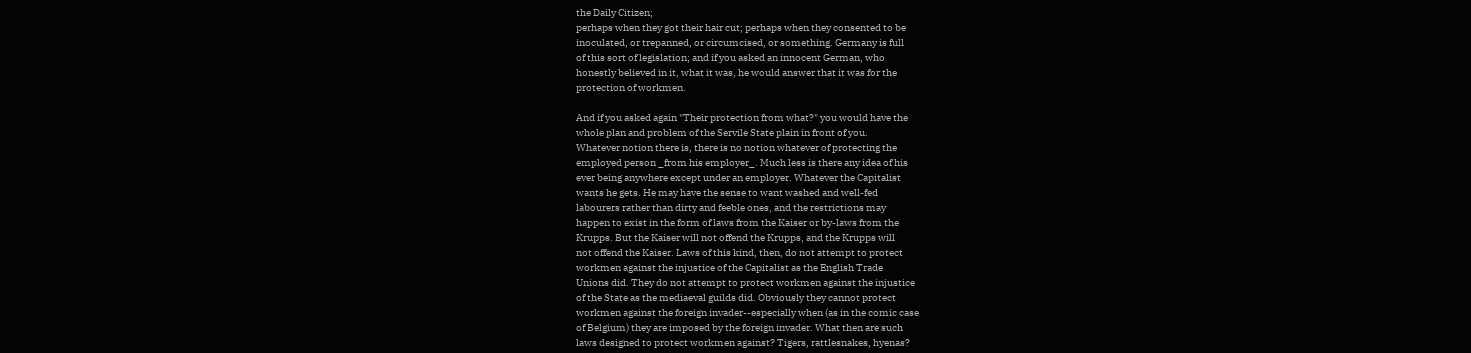the Daily Citizen;
perhaps when they got their hair cut; perhaps when they consented to be
inoculated, or trepanned, or circumcised, or something. Germany is full
of this sort of legislation; and if you asked an innocent German, who
honestly believed in it, what it was, he would answer that it was for the
protection of workmen.

And if you asked again "Their protection from what?" you would have the
whole plan and problem of the Servile State plain in front of you.
Whatever notion there is, there is no notion whatever of protecting the
employed person _from his employer_. Much less is there any idea of his
ever being anywhere except under an employer. Whatever the Capitalist
wants he gets. He may have the sense to want washed and well-fed
labourers rather than dirty and feeble ones, and the restrictions may
happen to exist in the form of laws from the Kaiser or by-laws from the
Krupps. But the Kaiser will not offend the Krupps, and the Krupps will
not offend the Kaiser. Laws of this kind, then, do not attempt to protect
workmen against the injustice of the Capitalist as the English Trade
Unions did. They do not attempt to protect workmen against the injustice
of the State as the mediaeval guilds did. Obviously they cannot protect
workmen against the foreign invader--especially when (as in the comic case
of Belgium) they are imposed by the foreign invader. What then are such
laws designed to protect workmen against? Tigers, rattlesnakes, hyenas?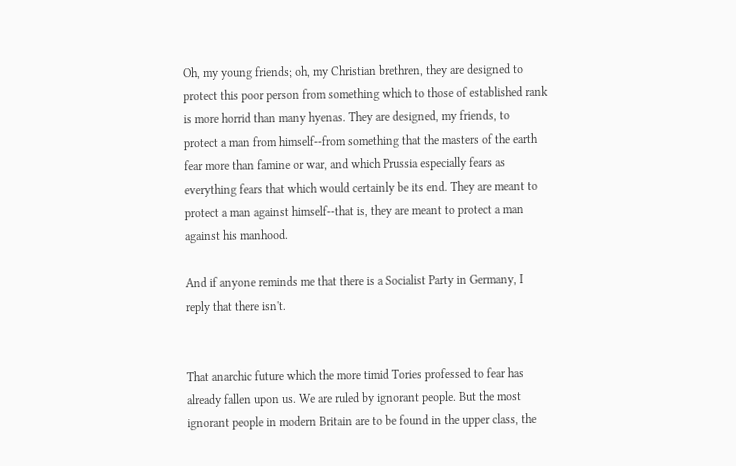Oh, my young friends; oh, my Christian brethren, they are designed to
protect this poor person from something which to those of established rank
is more horrid than many hyenas. They are designed, my friends, to
protect a man from himself--from something that the masters of the earth
fear more than famine or war, and which Prussia especially fears as
everything fears that which would certainly be its end. They are meant to
protect a man against himself--that is, they are meant to protect a man
against his manhood.

And if anyone reminds me that there is a Socialist Party in Germany, I
reply that there isn't.


That anarchic future which the more timid Tories professed to fear has
already fallen upon us. We are ruled by ignorant people. But the most
ignorant people in modern Britain are to be found in the upper class, the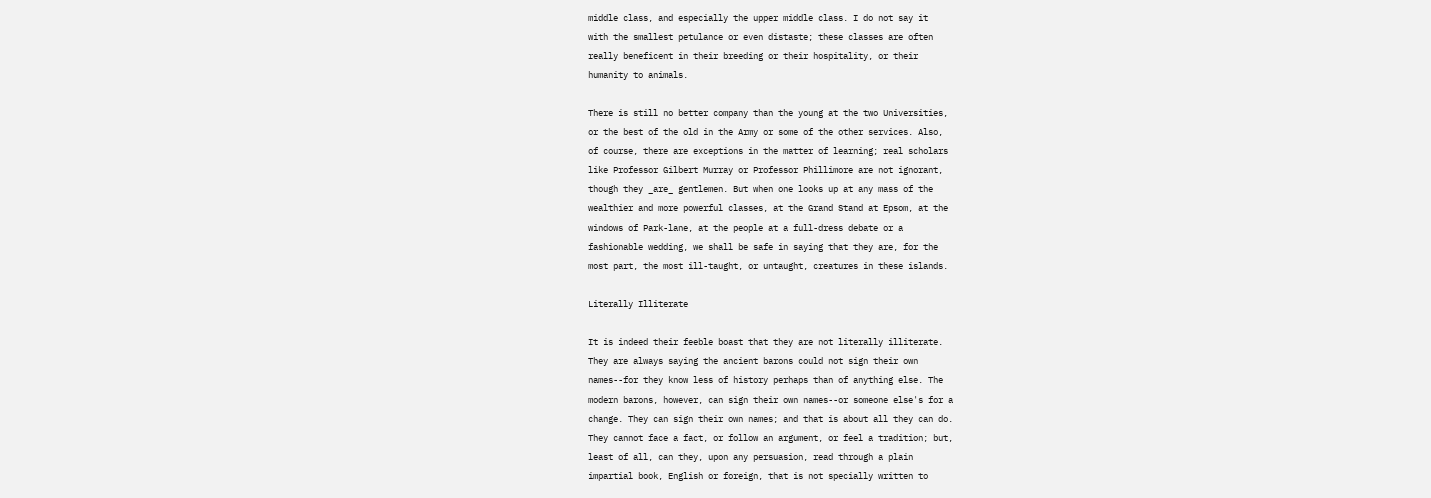middle class, and especially the upper middle class. I do not say it
with the smallest petulance or even distaste; these classes are often
really beneficent in their breeding or their hospitality, or their
humanity to animals.

There is still no better company than the young at the two Universities,
or the best of the old in the Army or some of the other services. Also,
of course, there are exceptions in the matter of learning; real scholars
like Professor Gilbert Murray or Professor Phillimore are not ignorant,
though they _are_ gentlemen. But when one looks up at any mass of the
wealthier and more powerful classes, at the Grand Stand at Epsom, at the
windows of Park-lane, at the people at a full-dress debate or a
fashionable wedding, we shall be safe in saying that they are, for the
most part, the most ill-taught, or untaught, creatures in these islands.

Literally Illiterate

It is indeed their feeble boast that they are not literally illiterate.
They are always saying the ancient barons could not sign their own
names--for they know less of history perhaps than of anything else. The
modern barons, however, can sign their own names--or someone else's for a
change. They can sign their own names; and that is about all they can do.
They cannot face a fact, or follow an argument, or feel a tradition; but,
least of all, can they, upon any persuasion, read through a plain
impartial book, English or foreign, that is not specially written to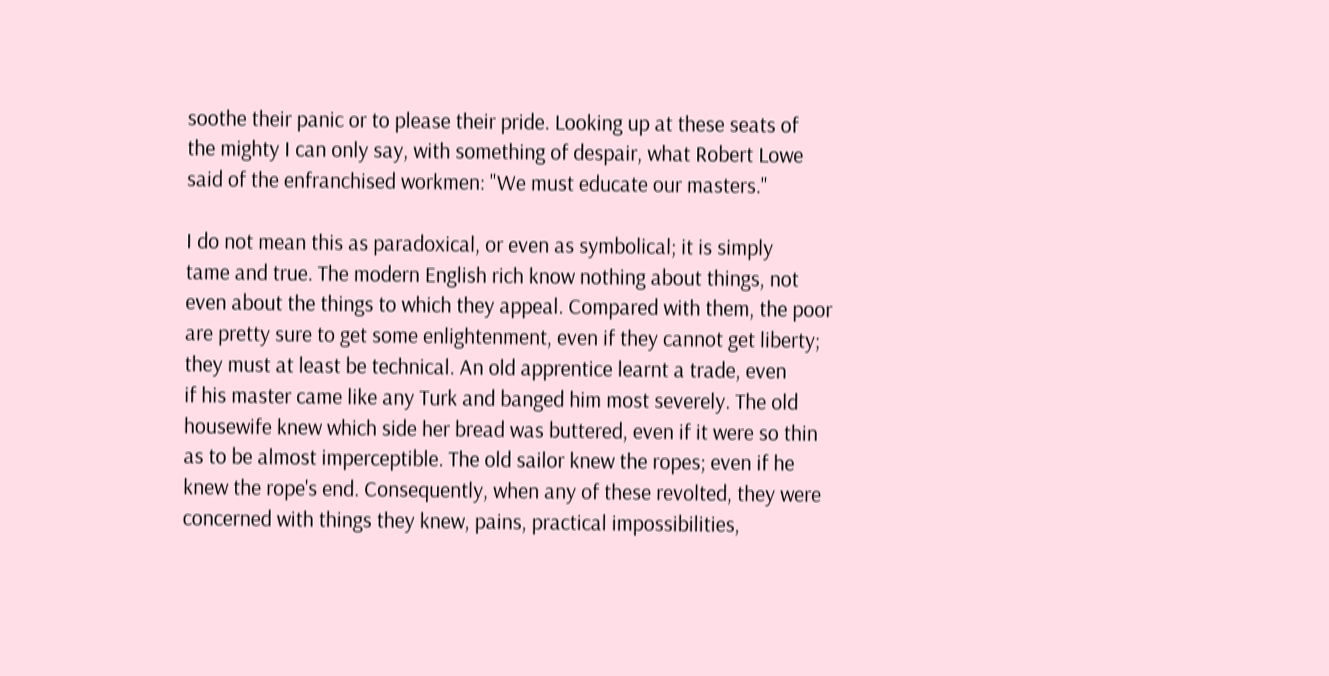soothe their panic or to please their pride. Looking up at these seats of
the mighty I can only say, with something of despair, what Robert Lowe
said of the enfranchised workmen: "We must educate our masters."

I do not mean this as paradoxical, or even as symbolical; it is simply
tame and true. The modern English rich know nothing about things, not
even about the things to which they appeal. Compared with them, the poor
are pretty sure to get some enlightenment, even if they cannot get liberty;
they must at least be technical. An old apprentice learnt a trade, even
if his master came like any Turk and banged him most severely. The old
housewife knew which side her bread was buttered, even if it were so thin
as to be almost imperceptible. The old sailor knew the ropes; even if he
knew the rope's end. Consequently, when any of these revolted, they were
concerned with things they knew, pains, practical impossibilities,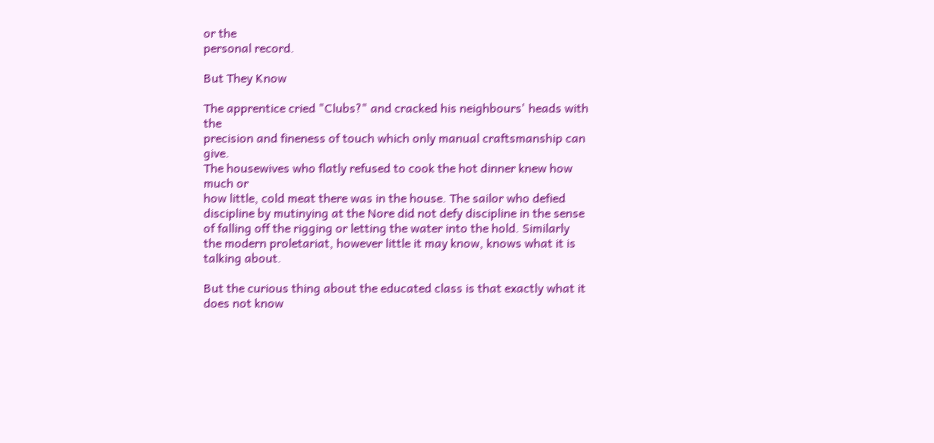or the
personal record.

But They Know

The apprentice cried "Clubs?" and cracked his neighbours' heads with the
precision and fineness of touch which only manual craftsmanship can give.
The housewives who flatly refused to cook the hot dinner knew how much or
how little, cold meat there was in the house. The sailor who defied
discipline by mutinying at the Nore did not defy discipline in the sense
of falling off the rigging or letting the water into the hold. Similarly
the modern proletariat, however little it may know, knows what it is
talking about.

But the curious thing about the educated class is that exactly what it
does not know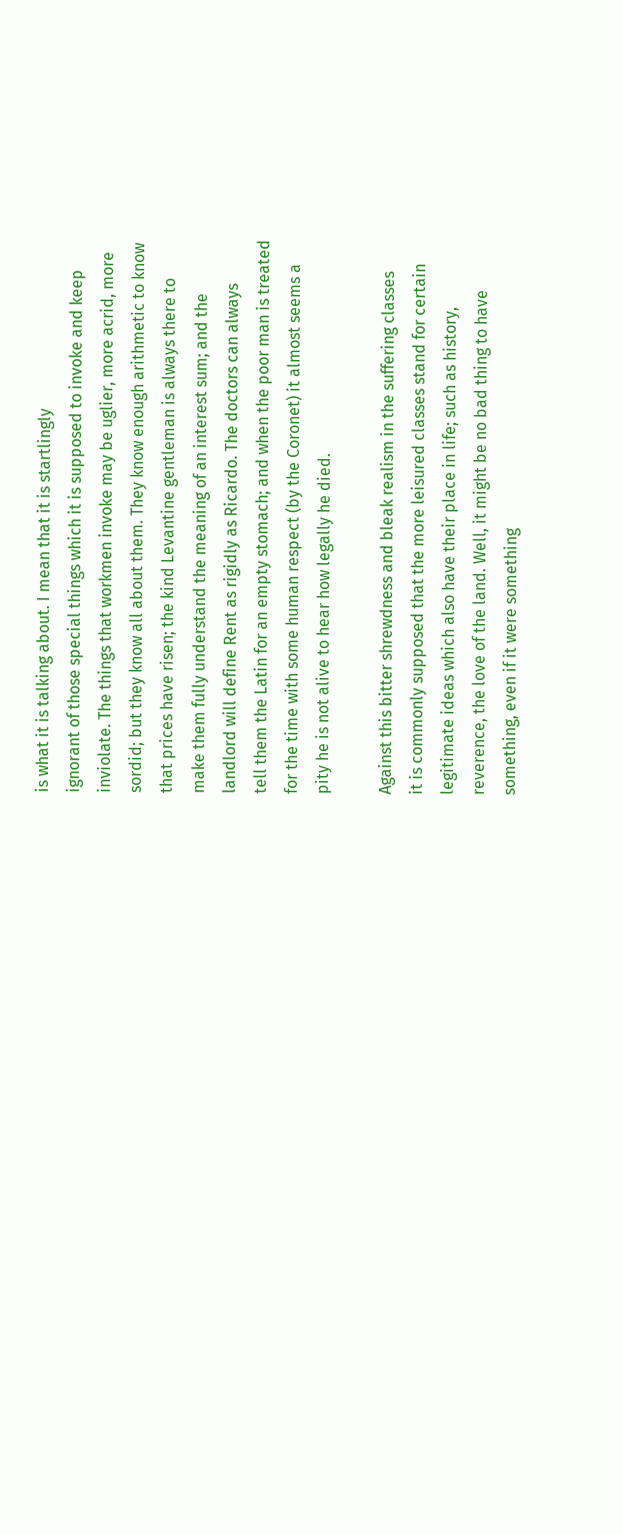is what it is talking about. I mean that it is startlingly
ignorant of those special things which it is supposed to invoke and keep
inviolate. The things that workmen invoke may be uglier, more acrid, more
sordid; but they know all about them. They know enough arithmetic to know
that prices have risen; the kind Levantine gentleman is always there to
make them fully understand the meaning of an interest sum; and the
landlord will define Rent as rigidly as Ricardo. The doctors can always
tell them the Latin for an empty stomach; and when the poor man is treated
for the time with some human respect (by the Coronet) it almost seems a
pity he is not alive to hear how legally he died.

Against this bitter shrewdness and bleak realism in the suffering classes
it is commonly supposed that the more leisured classes stand for certain
legitimate ideas which also have their place in life; such as history,
reverence, the love of the land. Well, it might be no bad thing to have
something, even if it were something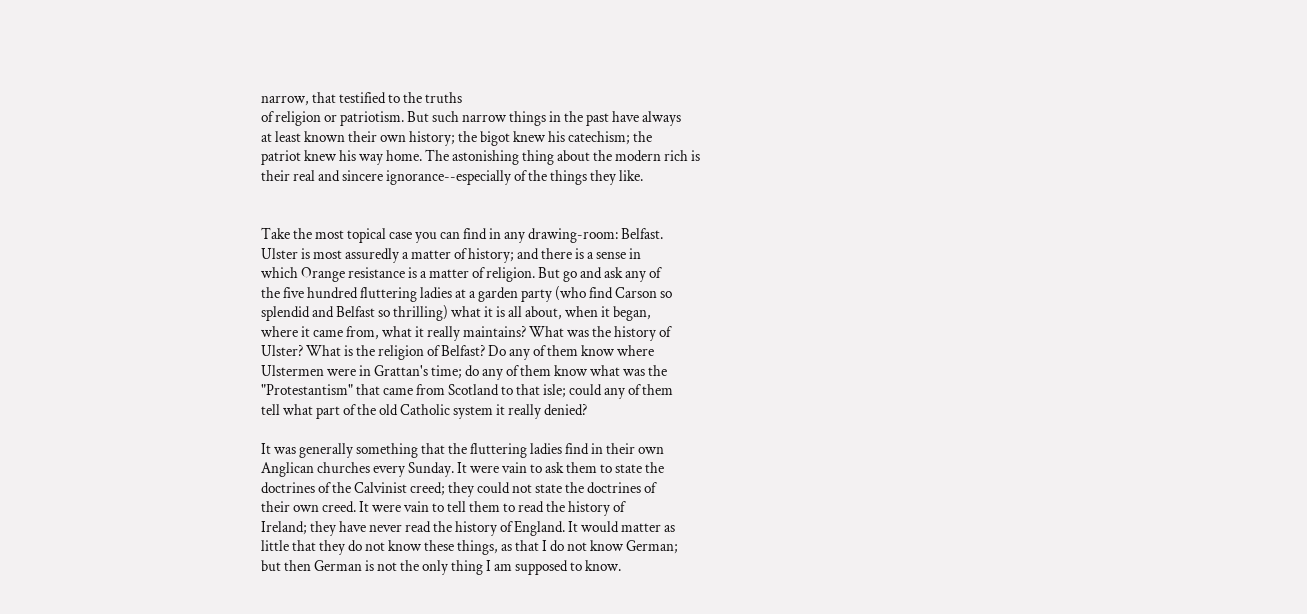narrow, that testified to the truths
of religion or patriotism. But such narrow things in the past have always
at least known their own history; the bigot knew his catechism; the
patriot knew his way home. The astonishing thing about the modern rich is
their real and sincere ignorance--especially of the things they like.


Take the most topical case you can find in any drawing-room: Belfast.
Ulster is most assuredly a matter of history; and there is a sense in
which Orange resistance is a matter of religion. But go and ask any of
the five hundred fluttering ladies at a garden party (who find Carson so
splendid and Belfast so thrilling) what it is all about, when it began,
where it came from, what it really maintains? What was the history of
Ulster? What is the religion of Belfast? Do any of them know where
Ulstermen were in Grattan's time; do any of them know what was the
"Protestantism" that came from Scotland to that isle; could any of them
tell what part of the old Catholic system it really denied?

It was generally something that the fluttering ladies find in their own
Anglican churches every Sunday. It were vain to ask them to state the
doctrines of the Calvinist creed; they could not state the doctrines of
their own creed. It were vain to tell them to read the history of
Ireland; they have never read the history of England. It would matter as
little that they do not know these things, as that I do not know German;
but then German is not the only thing I am supposed to know.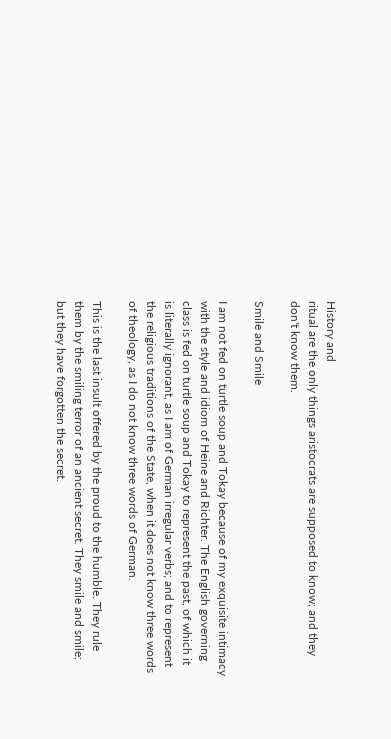History and
ritual are the only things aristocrats are supposed to know; and they
don't know them.

Smile and Smile

I am not fed on turtle soup and Tokay because of my exquisite intimacy
with the style and idiom of Heine and Richter. The English governing
class is fed on turtle soup and Tokay to represent the past, of which it
is literally ignorant, as I am of German irregular verbs; and to represent
the religious traditions of the State, when it does not know three words
of theology, as I do not know three words of German.

This is the last insult offered by the proud to the humble. They rule
them by the smiling terror of an ancient secret. They smile and smile;
but they have forgotten the secret.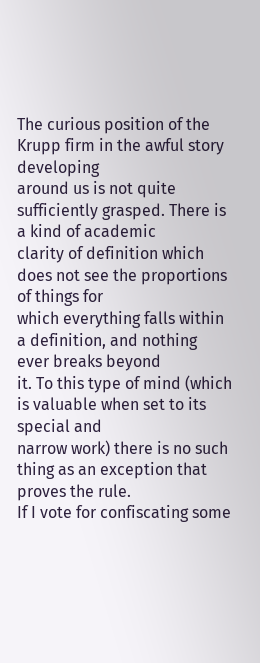The curious position of the Krupp firm in the awful story developing
around us is not quite sufficiently grasped. There is a kind of academic
clarity of definition which does not see the proportions of things for
which everything falls within a definition, and nothing ever breaks beyond
it. To this type of mind (which is valuable when set to its special and
narrow work) there is no such thing as an exception that proves the rule.
If I vote for confiscating some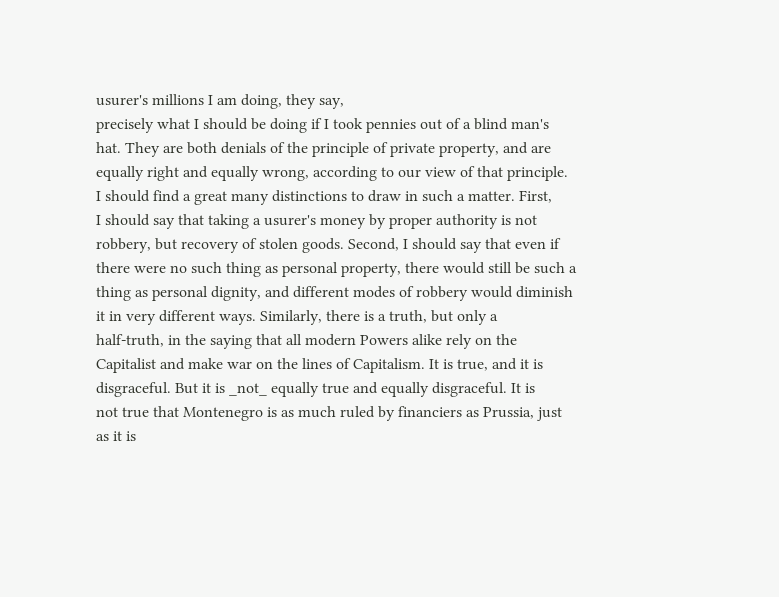usurer's millions I am doing, they say,
precisely what I should be doing if I took pennies out of a blind man's
hat. They are both denials of the principle of private property, and are
equally right and equally wrong, according to our view of that principle.
I should find a great many distinctions to draw in such a matter. First,
I should say that taking a usurer's money by proper authority is not
robbery, but recovery of stolen goods. Second, I should say that even if
there were no such thing as personal property, there would still be such a
thing as personal dignity, and different modes of robbery would diminish
it in very different ways. Similarly, there is a truth, but only a
half-truth, in the saying that all modern Powers alike rely on the
Capitalist and make war on the lines of Capitalism. It is true, and it is
disgraceful. But it is _not_ equally true and equally disgraceful. It is
not true that Montenegro is as much ruled by financiers as Prussia, just
as it is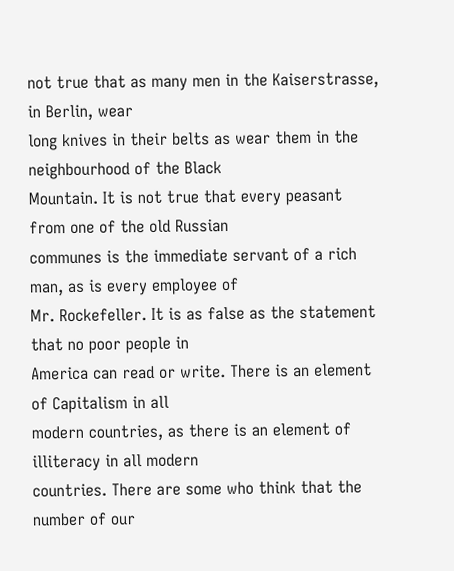not true that as many men in the Kaiserstrasse, in Berlin, wear
long knives in their belts as wear them in the neighbourhood of the Black
Mountain. It is not true that every peasant from one of the old Russian
communes is the immediate servant of a rich man, as is every employee of
Mr. Rockefeller. It is as false as the statement that no poor people in
America can read or write. There is an element of Capitalism in all
modern countries, as there is an element of illiteracy in all modern
countries. There are some who think that the number of our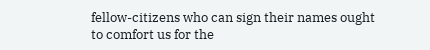fellow-citizens who can sign their names ought to comfort us for the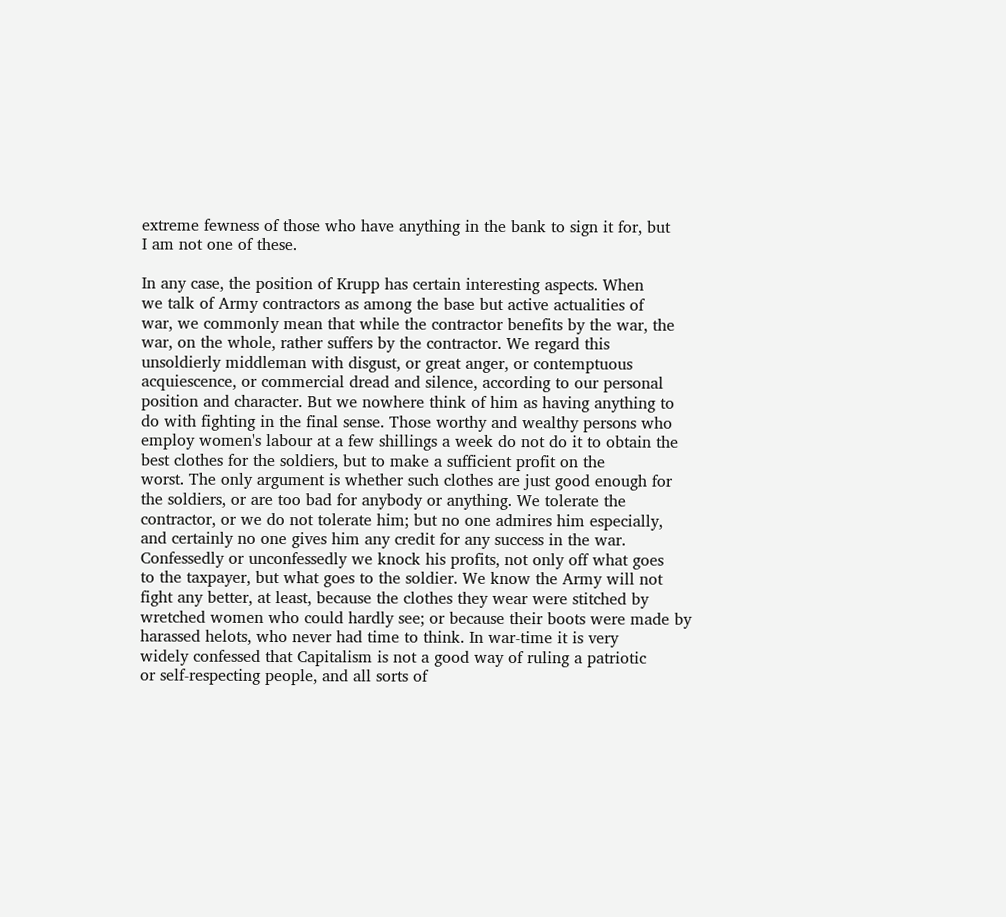extreme fewness of those who have anything in the bank to sign it for, but
I am not one of these.

In any case, the position of Krupp has certain interesting aspects. When
we talk of Army contractors as among the base but active actualities of
war, we commonly mean that while the contractor benefits by the war, the
war, on the whole, rather suffers by the contractor. We regard this
unsoldierly middleman with disgust, or great anger, or contemptuous
acquiescence, or commercial dread and silence, according to our personal
position and character. But we nowhere think of him as having anything to
do with fighting in the final sense. Those worthy and wealthy persons who
employ women's labour at a few shillings a week do not do it to obtain the
best clothes for the soldiers, but to make a sufficient profit on the
worst. The only argument is whether such clothes are just good enough for
the soldiers, or are too bad for anybody or anything. We tolerate the
contractor, or we do not tolerate him; but no one admires him especially,
and certainly no one gives him any credit for any success in the war.
Confessedly or unconfessedly we knock his profits, not only off what goes
to the taxpayer, but what goes to the soldier. We know the Army will not
fight any better, at least, because the clothes they wear were stitched by
wretched women who could hardly see; or because their boots were made by
harassed helots, who never had time to think. In war-time it is very
widely confessed that Capitalism is not a good way of ruling a patriotic
or self-respecting people, and all sorts of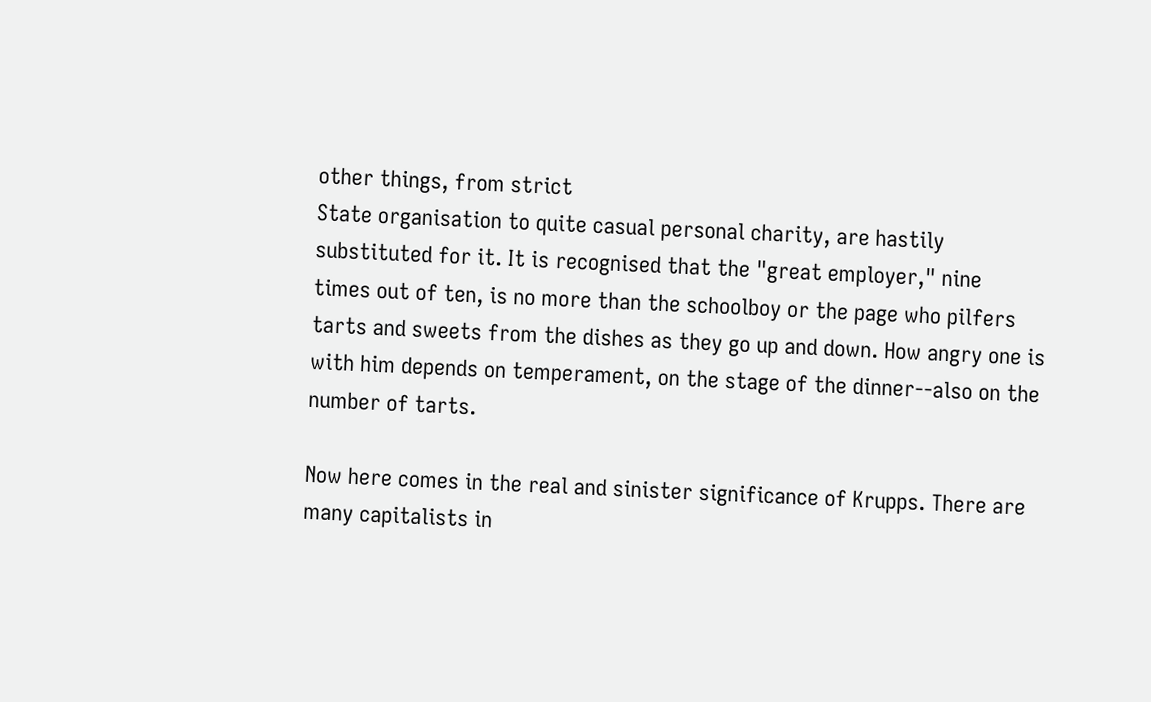other things, from strict
State organisation to quite casual personal charity, are hastily
substituted for it. It is recognised that the "great employer," nine
times out of ten, is no more than the schoolboy or the page who pilfers
tarts and sweets from the dishes as they go up and down. How angry one is
with him depends on temperament, on the stage of the dinner--also on the
number of tarts.

Now here comes in the real and sinister significance of Krupps. There are
many capitalists in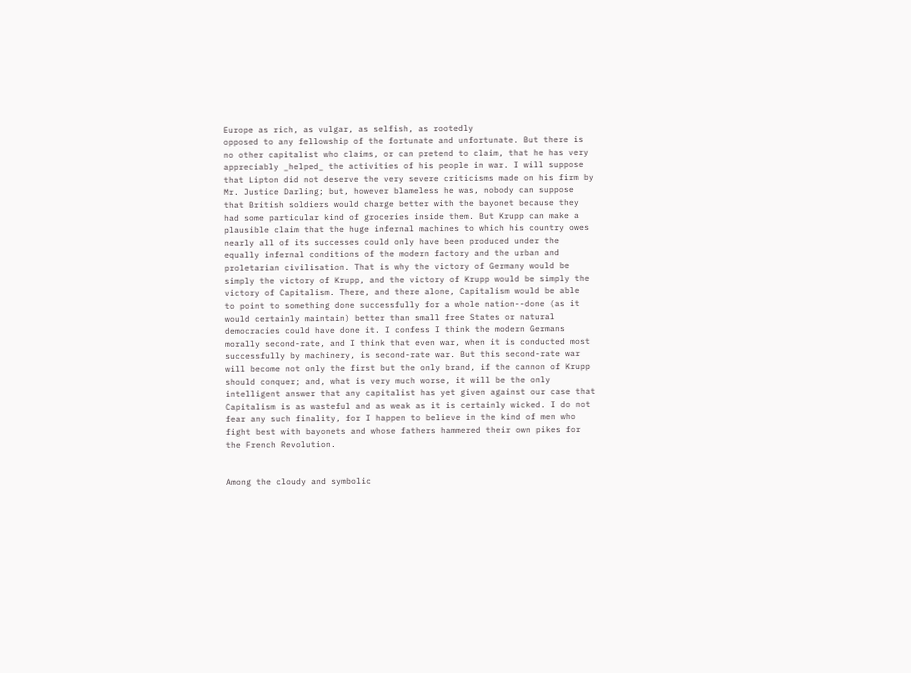Europe as rich, as vulgar, as selfish, as rootedly
opposed to any fellowship of the fortunate and unfortunate. But there is
no other capitalist who claims, or can pretend to claim, that he has very
appreciably _helped_ the activities of his people in war. I will suppose
that Lipton did not deserve the very severe criticisms made on his firm by
Mr. Justice Darling; but, however blameless he was, nobody can suppose
that British soldiers would charge better with the bayonet because they
had some particular kind of groceries inside them. But Krupp can make a
plausible claim that the huge infernal machines to which his country owes
nearly all of its successes could only have been produced under the
equally infernal conditions of the modern factory and the urban and
proletarian civilisation. That is why the victory of Germany would be
simply the victory of Krupp, and the victory of Krupp would be simply the
victory of Capitalism. There, and there alone, Capitalism would be able
to point to something done successfully for a whole nation--done (as it
would certainly maintain) better than small free States or natural
democracies could have done it. I confess I think the modern Germans
morally second-rate, and I think that even war, when it is conducted most
successfully by machinery, is second-rate war. But this second-rate war
will become not only the first but the only brand, if the cannon of Krupp
should conquer; and, what is very much worse, it will be the only
intelligent answer that any capitalist has yet given against our case that
Capitalism is as wasteful and as weak as it is certainly wicked. I do not
fear any such finality, for I happen to believe in the kind of men who
fight best with bayonets and whose fathers hammered their own pikes for
the French Revolution.


Among the cloudy and symbolic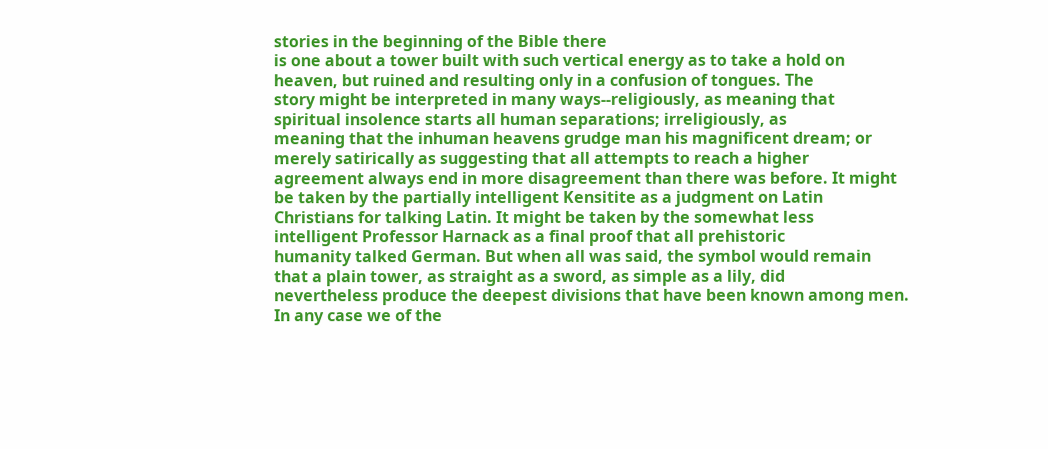stories in the beginning of the Bible there
is one about a tower built with such vertical energy as to take a hold on
heaven, but ruined and resulting only in a confusion of tongues. The
story might be interpreted in many ways--religiously, as meaning that
spiritual insolence starts all human separations; irreligiously, as
meaning that the inhuman heavens grudge man his magnificent dream; or
merely satirically as suggesting that all attempts to reach a higher
agreement always end in more disagreement than there was before. It might
be taken by the partially intelligent Kensitite as a judgment on Latin
Christians for talking Latin. It might be taken by the somewhat less
intelligent Professor Harnack as a final proof that all prehistoric
humanity talked German. But when all was said, the symbol would remain
that a plain tower, as straight as a sword, as simple as a lily, did
nevertheless produce the deepest divisions that have been known among men.
In any case we of the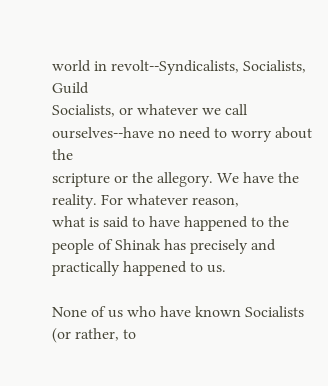world in revolt--Syndicalists, Socialists, Guild
Socialists, or whatever we call ourselves--have no need to worry about the
scripture or the allegory. We have the reality. For whatever reason,
what is said to have happened to the people of Shinak has precisely and
practically happened to us.

None of us who have known Socialists (or rather, to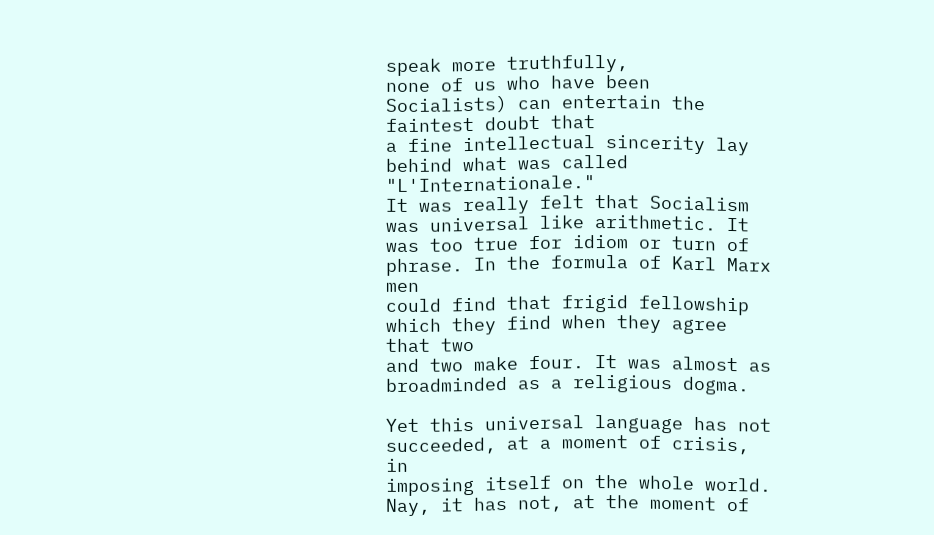speak more truthfully,
none of us who have been Socialists) can entertain the faintest doubt that
a fine intellectual sincerity lay behind what was called "L'Internationale."
It was really felt that Socialism was universal like arithmetic. It
was too true for idiom or turn of phrase. In the formula of Karl Marx men
could find that frigid fellowship which they find when they agree that two
and two make four. It was almost as broadminded as a religious dogma.

Yet this universal language has not succeeded, at a moment of crisis, in
imposing itself on the whole world. Nay, it has not, at the moment of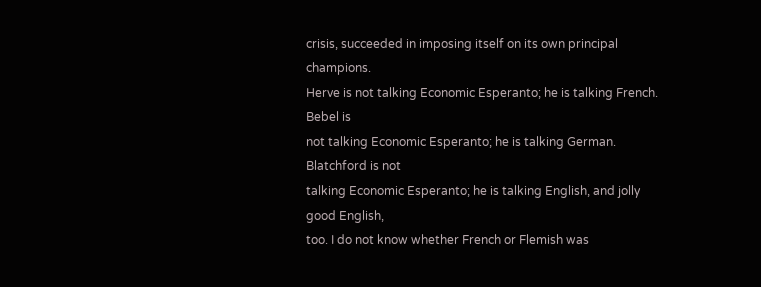crisis, succeeded in imposing itself on its own principal champions.
Herve is not talking Economic Esperanto; he is talking French. Bebel is
not talking Economic Esperanto; he is talking German. Blatchford is not
talking Economic Esperanto; he is talking English, and jolly good English,
too. I do not know whether French or Flemish was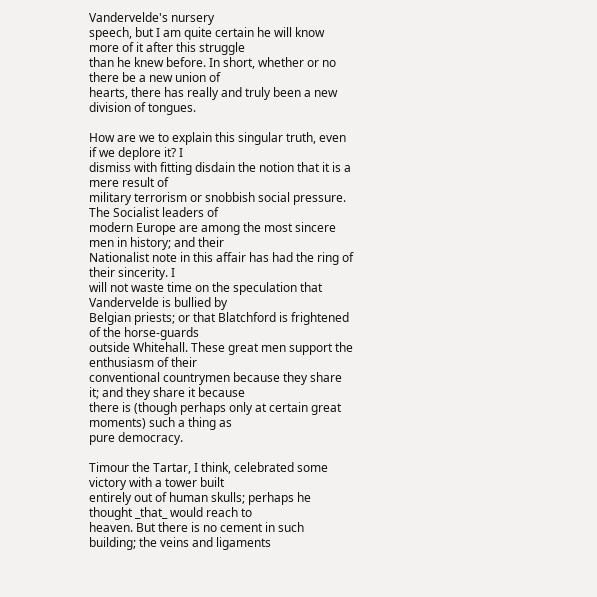Vandervelde's nursery
speech, but I am quite certain he will know more of it after this struggle
than he knew before. In short, whether or no there be a new union of
hearts, there has really and truly been a new division of tongues.

How are we to explain this singular truth, even if we deplore it? I
dismiss with fitting disdain the notion that it is a mere result of
military terrorism or snobbish social pressure. The Socialist leaders of
modern Europe are among the most sincere men in history; and their
Nationalist note in this affair has had the ring of their sincerity. I
will not waste time on the speculation that Vandervelde is bullied by
Belgian priests; or that Blatchford is frightened of the horse-guards
outside Whitehall. These great men support the enthusiasm of their
conventional countrymen because they share it; and they share it because
there is (though perhaps only at certain great moments) such a thing as
pure democracy.

Timour the Tartar, I think, celebrated some victory with a tower built
entirely out of human skulls; perhaps he thought _that_ would reach to
heaven. But there is no cement in such building; the veins and ligaments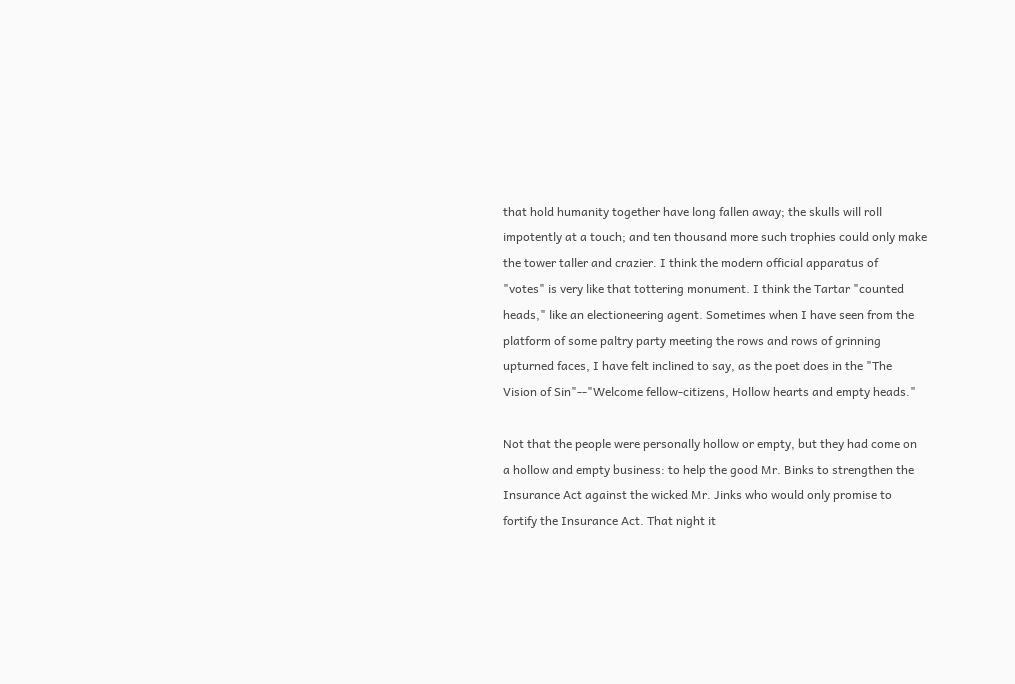that hold humanity together have long fallen away; the skulls will roll
impotently at a touch; and ten thousand more such trophies could only make
the tower taller and crazier. I think the modern official apparatus of
"votes" is very like that tottering monument. I think the Tartar "counted
heads," like an electioneering agent. Sometimes when I have seen from the
platform of some paltry party meeting the rows and rows of grinning
upturned faces, I have felt inclined to say, as the poet does in the "The
Vision of Sin"--"Welcome fellow-citizens, Hollow hearts and empty heads."

Not that the people were personally hollow or empty, but they had come on
a hollow and empty business: to help the good Mr. Binks to strengthen the
Insurance Act against the wicked Mr. Jinks who would only promise to
fortify the Insurance Act. That night it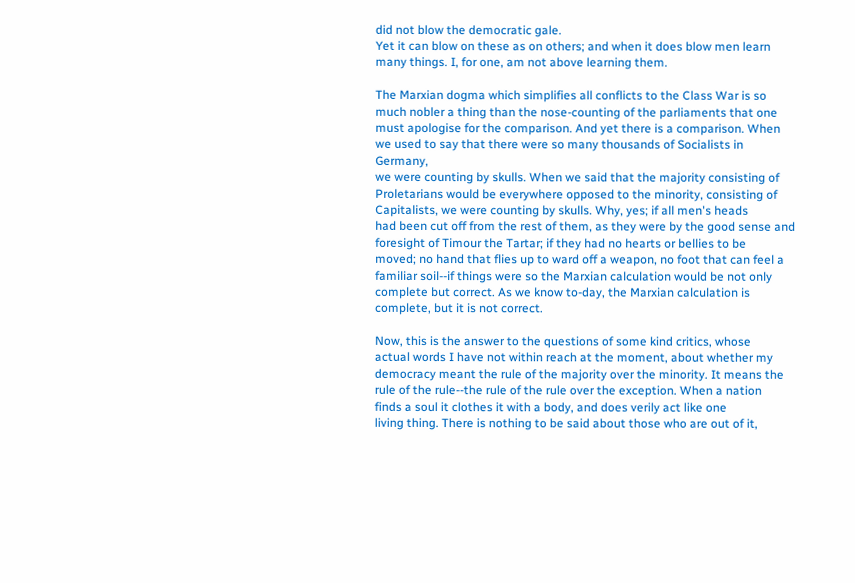did not blow the democratic gale.
Yet it can blow on these as on others; and when it does blow men learn
many things. I, for one, am not above learning them.

The Marxian dogma which simplifies all conflicts to the Class War is so
much nobler a thing than the nose-counting of the parliaments that one
must apologise for the comparison. And yet there is a comparison. When
we used to say that there were so many thousands of Socialists in Germany,
we were counting by skulls. When we said that the majority consisting of
Proletarians would be everywhere opposed to the minority, consisting of
Capitalists, we were counting by skulls. Why, yes; if all men's heads
had been cut off from the rest of them, as they were by the good sense and
foresight of Timour the Tartar; if they had no hearts or bellies to be
moved; no hand that flies up to ward off a weapon, no foot that can feel a
familiar soil--if things were so the Marxian calculation would be not only
complete but correct. As we know to-day, the Marxian calculation is
complete, but it is not correct.

Now, this is the answer to the questions of some kind critics, whose
actual words I have not within reach at the moment, about whether my
democracy meant the rule of the majority over the minority. It means the
rule of the rule--the rule of the rule over the exception. When a nation
finds a soul it clothes it with a body, and does verily act like one
living thing. There is nothing to be said about those who are out of it,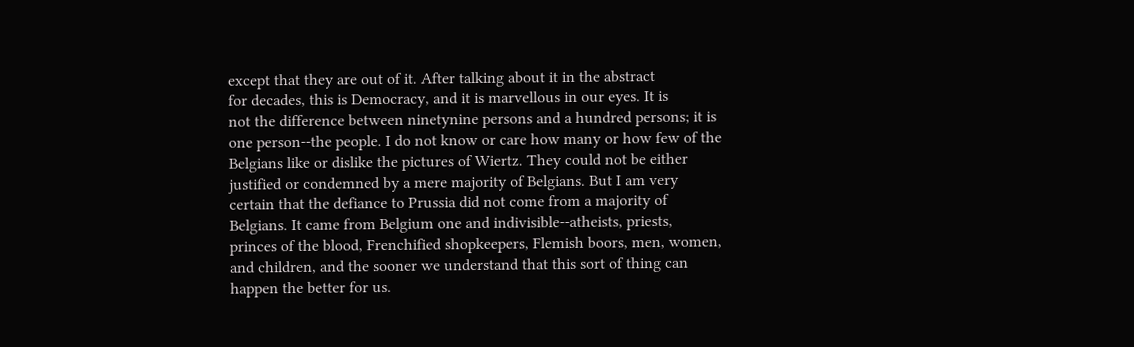except that they are out of it. After talking about it in the abstract
for decades, this is Democracy, and it is marvellous in our eyes. It is
not the difference between ninetynine persons and a hundred persons; it is
one person--the people. I do not know or care how many or how few of the
Belgians like or dislike the pictures of Wiertz. They could not be either
justified or condemned by a mere majority of Belgians. But I am very
certain that the defiance to Prussia did not come from a majority of
Belgians. It came from Belgium one and indivisible--atheists, priests,
princes of the blood, Frenchified shopkeepers, Flemish boors, men, women,
and children, and the sooner we understand that this sort of thing can
happen the better for us.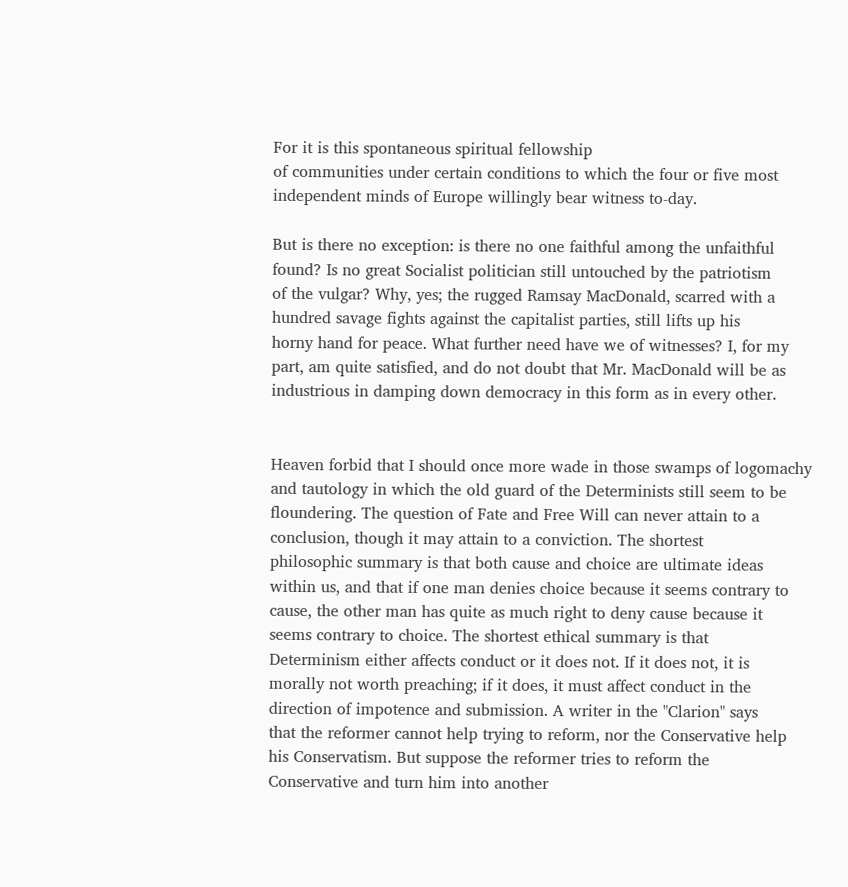For it is this spontaneous spiritual fellowship
of communities under certain conditions to which the four or five most
independent minds of Europe willingly bear witness to-day.

But is there no exception: is there no one faithful among the unfaithful
found? Is no great Socialist politician still untouched by the patriotism
of the vulgar? Why, yes; the rugged Ramsay MacDonald, scarred with a
hundred savage fights against the capitalist parties, still lifts up his
horny hand for peace. What further need have we of witnesses? I, for my
part, am quite satisfied, and do not doubt that Mr. MacDonald will be as
industrious in damping down democracy in this form as in every other.


Heaven forbid that I should once more wade in those swamps of logomachy
and tautology in which the old guard of the Determinists still seem to be
floundering. The question of Fate and Free Will can never attain to a
conclusion, though it may attain to a conviction. The shortest
philosophic summary is that both cause and choice are ultimate ideas
within us, and that if one man denies choice because it seems contrary to
cause, the other man has quite as much right to deny cause because it
seems contrary to choice. The shortest ethical summary is that
Determinism either affects conduct or it does not. If it does not, it is
morally not worth preaching; if it does, it must affect conduct in the
direction of impotence and submission. A writer in the "Clarion" says
that the reformer cannot help trying to reform, nor the Conservative help
his Conservatism. But suppose the reformer tries to reform the
Conservative and turn him into another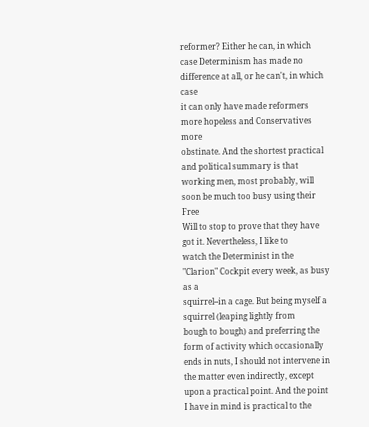reformer? Either he can, in which
case Determinism has made no difference at all, or he can't, in which case
it can only have made reformers more hopeless and Conservatives more
obstinate. And the shortest practical and political summary is that
working men, most probably, will soon be much too busy using their Free
Will to stop to prove that they have got it. Nevertheless, I like to
watch the Determinist in the "Clarion" Cockpit every week, as busy as a
squirrel--in a cage. But being myself a squirrel (leaping lightly from
bough to bough) and preferring the form of activity which occasionally
ends in nuts, I should not intervene in the matter even indirectly, except
upon a practical point. And the point I have in mind is practical to the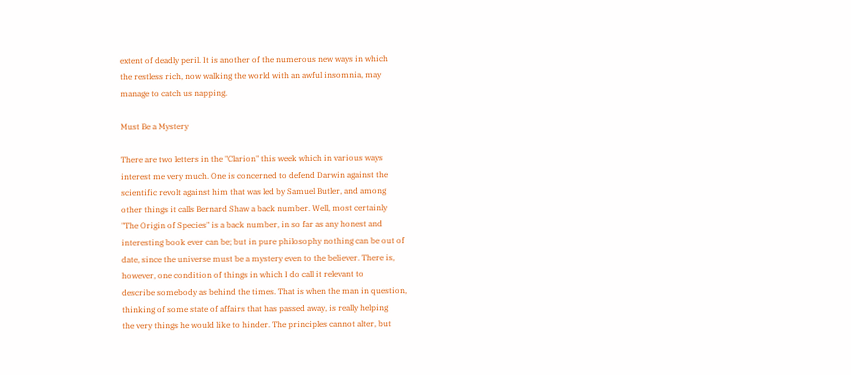extent of deadly peril. It is another of the numerous new ways in which
the restless rich, now walking the world with an awful insomnia, may
manage to catch us napping.

Must Be a Mystery

There are two letters in the "Clarion" this week which in various ways
interest me very much. One is concerned to defend Darwin against the
scientific revolt against him that was led by Samuel Butler, and among
other things it calls Bernard Shaw a back number. Well, most certainly
"The Origin of Species" is a back number, in so far as any honest and
interesting book ever can be; but in pure philosophy nothing can be out of
date, since the universe must be a mystery even to the believer. There is,
however, one condition of things in which I do call it relevant to
describe somebody as behind the times. That is when the man in question,
thinking of some state of affairs that has passed away, is really helping
the very things he would like to hinder. The principles cannot alter, but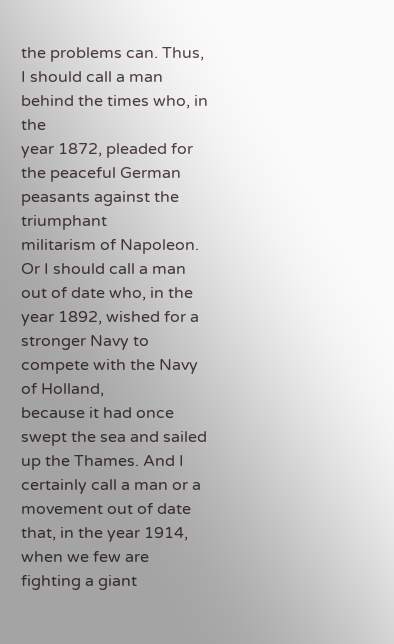the problems can. Thus, I should call a man behind the times who, in the
year 1872, pleaded for the peaceful German peasants against the triumphant
militarism of Napoleon. Or I should call a man out of date who, in the
year 1892, wished for a stronger Navy to compete with the Navy of Holland,
because it had once swept the sea and sailed up the Thames. And I
certainly call a man or a movement out of date that, in the year 1914,
when we few are fighting a giant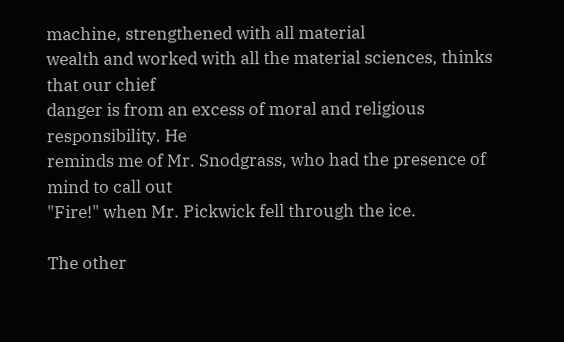machine, strengthened with all material
wealth and worked with all the material sciences, thinks that our chief
danger is from an excess of moral and religious responsibility. He
reminds me of Mr. Snodgrass, who had the presence of mind to call out
"Fire!" when Mr. Pickwick fell through the ice.

The other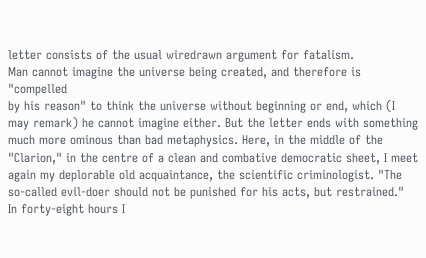letter consists of the usual wiredrawn argument for fatalism.
Man cannot imagine the universe being created, and therefore is "compelled
by his reason" to think the universe without beginning or end, which (I
may remark) he cannot imagine either. But the letter ends with something
much more ominous than bad metaphysics. Here, in the middle of the
"Clarion," in the centre of a clean and combative democratic sheet, I meet
again my deplorable old acquaintance, the scientific criminologist. "The
so-called evil-doer should not be punished for his acts, but restrained."
In forty-eight hours I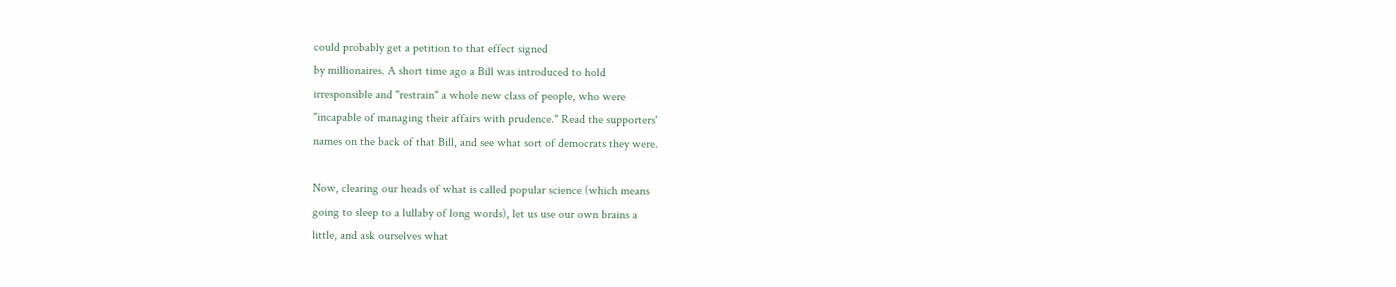could probably get a petition to that effect signed
by millionaires. A short time ago a Bill was introduced to hold
irresponsible and "restrain" a whole new class of people, who were
"incapable of managing their affairs with prudence." Read the supporters'
names on the back of that Bill, and see what sort of democrats they were.

Now, clearing our heads of what is called popular science (which means
going to sleep to a lullaby of long words), let us use our own brains a
little, and ask ourselves what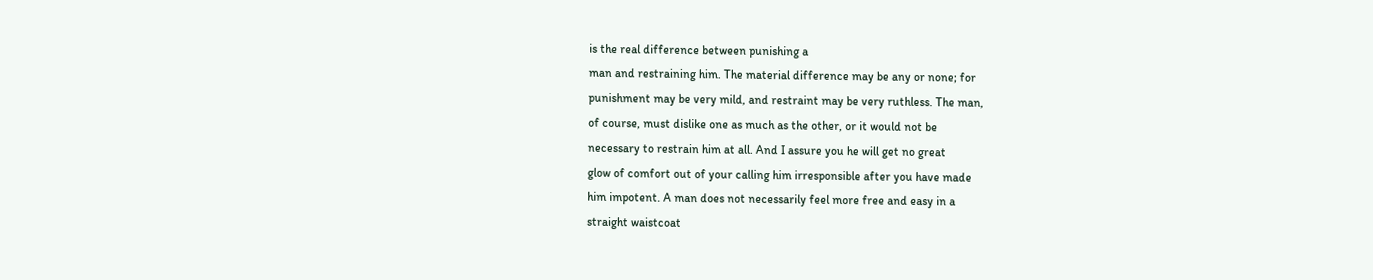is the real difference between punishing a
man and restraining him. The material difference may be any or none; for
punishment may be very mild, and restraint may be very ruthless. The man,
of course, must dislike one as much as the other, or it would not be
necessary to restrain him at all. And I assure you he will get no great
glow of comfort out of your calling him irresponsible after you have made
him impotent. A man does not necessarily feel more free and easy in a
straight waistcoat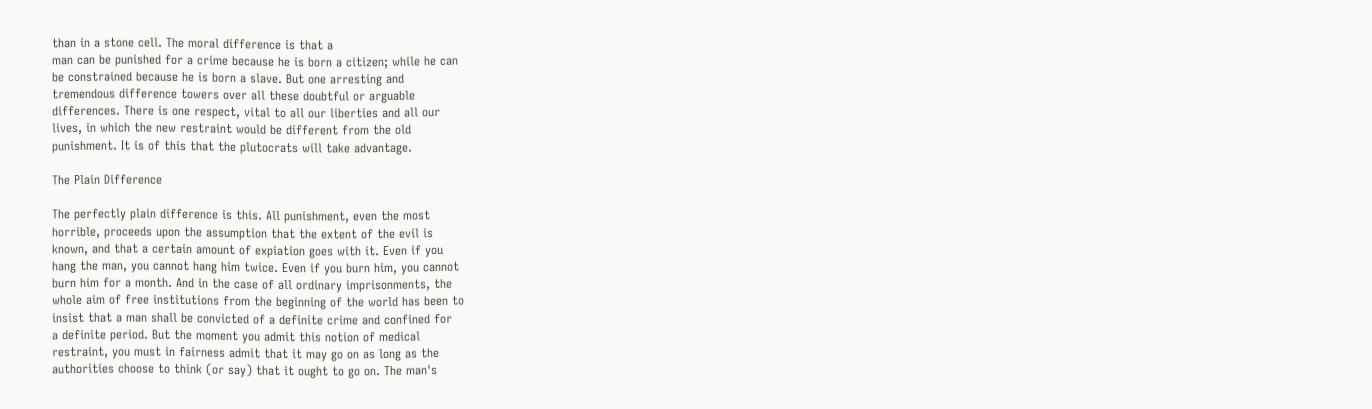than in a stone cell. The moral difference is that a
man can be punished for a crime because he is born a citizen; while he can
be constrained because he is born a slave. But one arresting and
tremendous difference towers over all these doubtful or arguable
differences. There is one respect, vital to all our liberties and all our
lives, in which the new restraint would be different from the old
punishment. It is of this that the plutocrats will take advantage.

The Plain Difference

The perfectly plain difference is this. All punishment, even the most
horrible, proceeds upon the assumption that the extent of the evil is
known, and that a certain amount of expiation goes with it. Even if you
hang the man, you cannot hang him twice. Even if you burn him, you cannot
burn him for a month. And in the case of all ordinary imprisonments, the
whole aim of free institutions from the beginning of the world has been to
insist that a man shall be convicted of a definite crime and confined for
a definite period. But the moment you admit this notion of medical
restraint, you must in fairness admit that it may go on as long as the
authorities choose to think (or say) that it ought to go on. The man's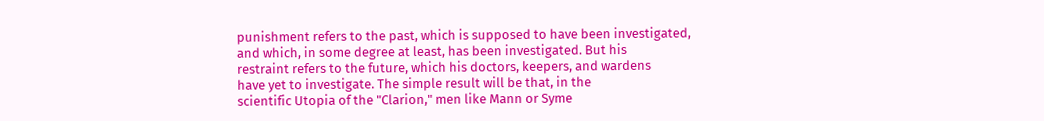punishment refers to the past, which is supposed to have been investigated,
and which, in some degree at least, has been investigated. But his
restraint refers to the future, which his doctors, keepers, and wardens
have yet to investigate. The simple result will be that, in the
scientific Utopia of the "Clarion," men like Mann or Syme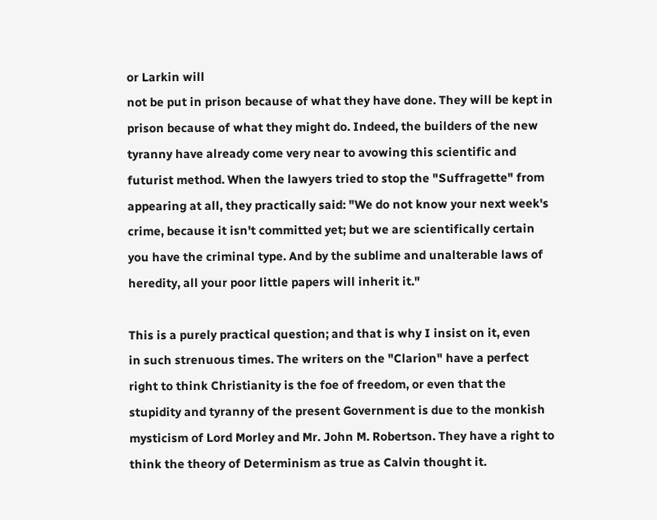or Larkin will
not be put in prison because of what they have done. They will be kept in
prison because of what they might do. Indeed, the builders of the new
tyranny have already come very near to avowing this scientific and
futurist method. When the lawyers tried to stop the "Suffragette" from
appearing at all, they practically said: "We do not know your next week's
crime, because it isn't committed yet; but we are scientifically certain
you have the criminal type. And by the sublime and unalterable laws of
heredity, all your poor little papers will inherit it."

This is a purely practical question; and that is why I insist on it, even
in such strenuous times. The writers on the "Clarion" have a perfect
right to think Christianity is the foe of freedom, or even that the
stupidity and tyranny of the present Government is due to the monkish
mysticism of Lord Morley and Mr. John M. Robertson. They have a right to
think the theory of Determinism as true as Calvin thought it.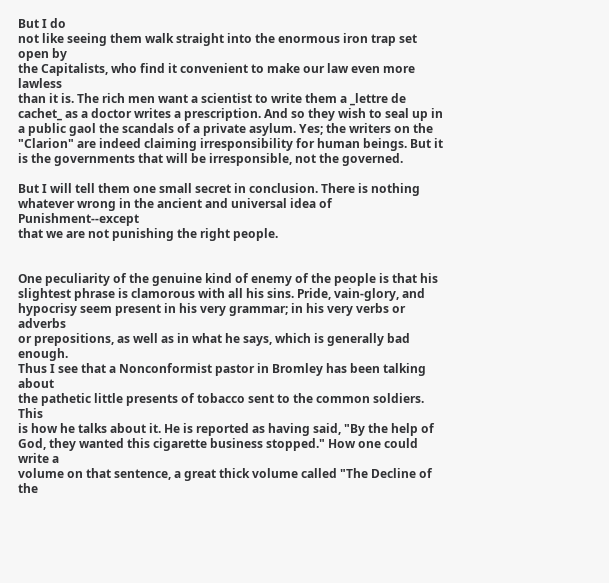But I do
not like seeing them walk straight into the enormous iron trap set open by
the Capitalists, who find it convenient to make our law even more lawless
than it is. The rich men want a scientist to write them a _lettre de
cachet_ as a doctor writes a prescription. And so they wish to seal up in
a public gaol the scandals of a private asylum. Yes; the writers on the
"Clarion" are indeed claiming irresponsibility for human beings. But it
is the governments that will be irresponsible, not the governed.

But I will tell them one small secret in conclusion. There is nothing
whatever wrong in the ancient and universal idea of Punishment--except
that we are not punishing the right people.


One peculiarity of the genuine kind of enemy of the people is that his
slightest phrase is clamorous with all his sins. Pride, vain-glory, and
hypocrisy seem present in his very grammar; in his very verbs or adverbs
or prepositions, as well as in what he says, which is generally bad enough.
Thus I see that a Nonconformist pastor in Bromley has been talking about
the pathetic little presents of tobacco sent to the common soldiers. This
is how he talks about it. He is reported as having said, "By the help of
God, they wanted this cigarette business stopped." How one could write a
volume on that sentence, a great thick volume called "The Decline of the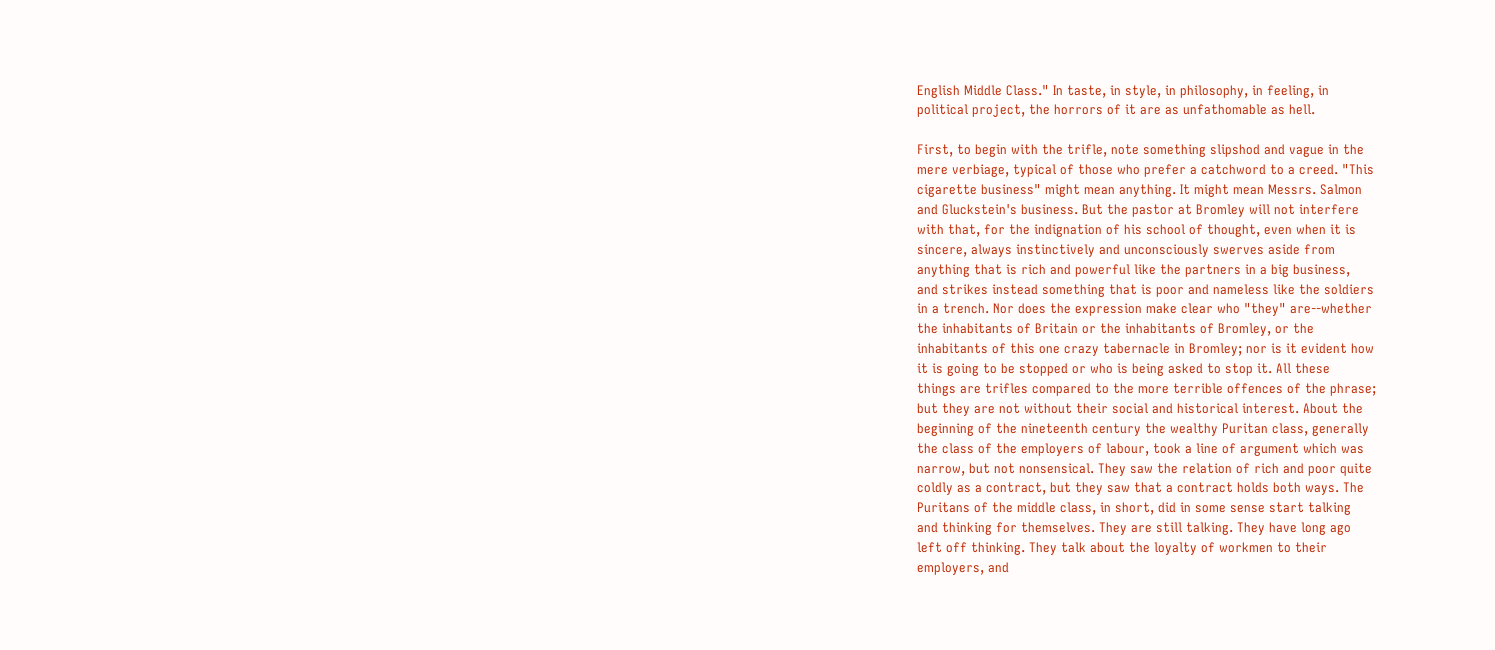English Middle Class." In taste, in style, in philosophy, in feeling, in
political project, the horrors of it are as unfathomable as hell.

First, to begin with the trifle, note something slipshod and vague in the
mere verbiage, typical of those who prefer a catchword to a creed. "This
cigarette business" might mean anything. It might mean Messrs. Salmon
and Gluckstein's business. But the pastor at Bromley will not interfere
with that, for the indignation of his school of thought, even when it is
sincere, always instinctively and unconsciously swerves aside from
anything that is rich and powerful like the partners in a big business,
and strikes instead something that is poor and nameless like the soldiers
in a trench. Nor does the expression make clear who "they" are--whether
the inhabitants of Britain or the inhabitants of Bromley, or the
inhabitants of this one crazy tabernacle in Bromley; nor is it evident how
it is going to be stopped or who is being asked to stop it. All these
things are trifles compared to the more terrible offences of the phrase;
but they are not without their social and historical interest. About the
beginning of the nineteenth century the wealthy Puritan class, generally
the class of the employers of labour, took a line of argument which was
narrow, but not nonsensical. They saw the relation of rich and poor quite
coldly as a contract, but they saw that a contract holds both ways. The
Puritans of the middle class, in short, did in some sense start talking
and thinking for themselves. They are still talking. They have long ago
left off thinking. They talk about the loyalty of workmen to their
employers, and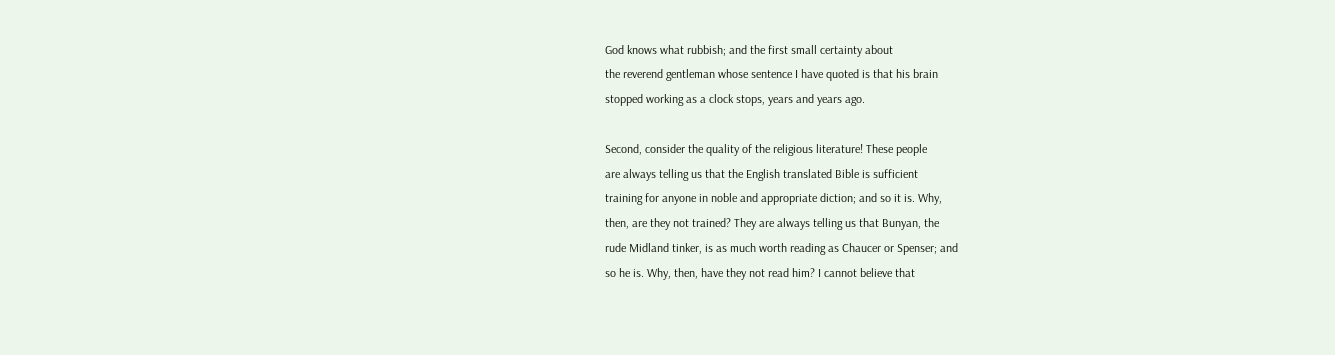God knows what rubbish; and the first small certainty about
the reverend gentleman whose sentence I have quoted is that his brain
stopped working as a clock stops, years and years ago.

Second, consider the quality of the religious literature! These people
are always telling us that the English translated Bible is sufficient
training for anyone in noble and appropriate diction; and so it is. Why,
then, are they not trained? They are always telling us that Bunyan, the
rude Midland tinker, is as much worth reading as Chaucer or Spenser; and
so he is. Why, then, have they not read him? I cannot believe that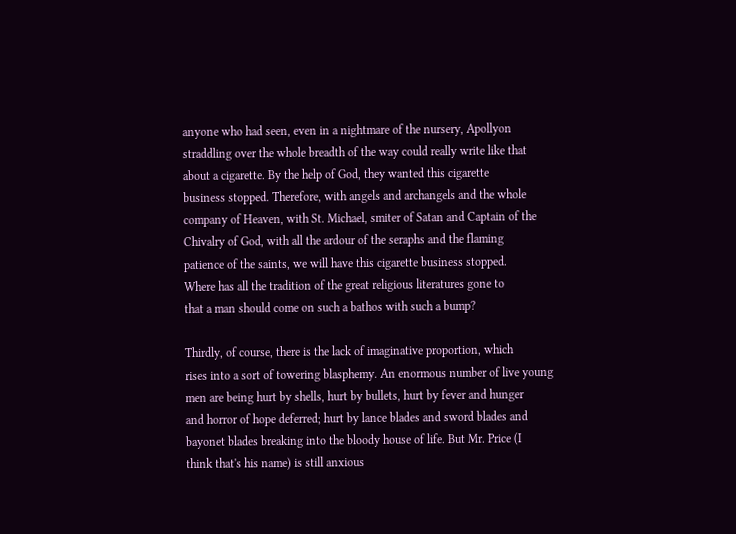anyone who had seen, even in a nightmare of the nursery, Apollyon
straddling over the whole breadth of the way could really write like that
about a cigarette. By the help of God, they wanted this cigarette
business stopped. Therefore, with angels and archangels and the whole
company of Heaven, with St. Michael, smiter of Satan and Captain of the
Chivalry of God, with all the ardour of the seraphs and the flaming
patience of the saints, we will have this cigarette business stopped.
Where has all the tradition of the great religious literatures gone to
that a man should come on such a bathos with such a bump?

Thirdly, of course, there is the lack of imaginative proportion, which
rises into a sort of towering blasphemy. An enormous number of live young
men are being hurt by shells, hurt by bullets, hurt by fever and hunger
and horror of hope deferred; hurt by lance blades and sword blades and
bayonet blades breaking into the bloody house of life. But Mr. Price (I
think that's his name) is still anxious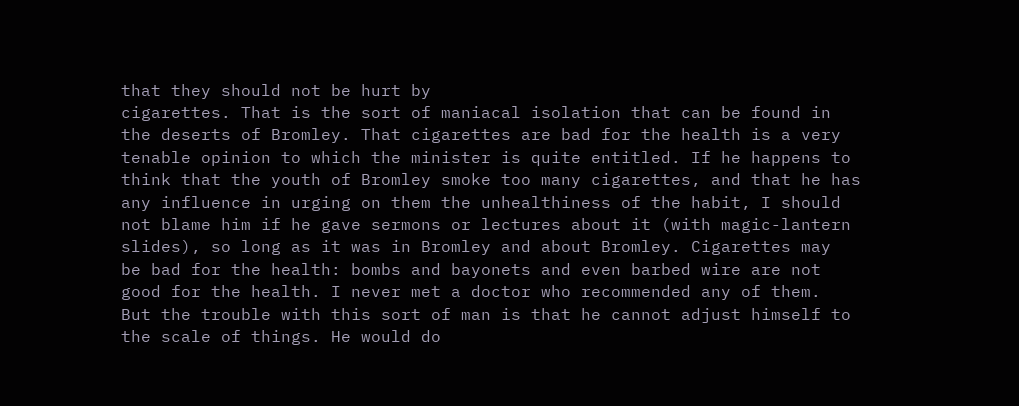that they should not be hurt by
cigarettes. That is the sort of maniacal isolation that can be found in
the deserts of Bromley. That cigarettes are bad for the health is a very
tenable opinion to which the minister is quite entitled. If he happens to
think that the youth of Bromley smoke too many cigarettes, and that he has
any influence in urging on them the unhealthiness of the habit, I should
not blame him if he gave sermons or lectures about it (with magic-lantern
slides), so long as it was in Bromley and about Bromley. Cigarettes may
be bad for the health: bombs and bayonets and even barbed wire are not
good for the health. I never met a doctor who recommended any of them.
But the trouble with this sort of man is that he cannot adjust himself to
the scale of things. He would do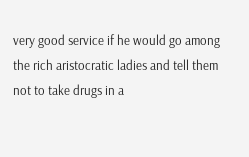very good service if he would go among
the rich aristocratic ladies and tell them not to take drugs in a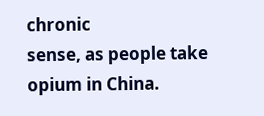chronic
sense, as people take opium in China.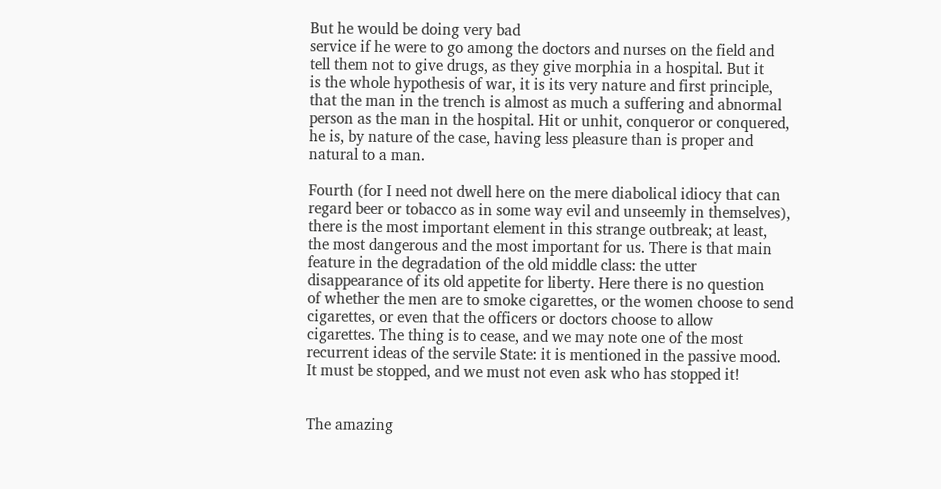But he would be doing very bad
service if he were to go among the doctors and nurses on the field and
tell them not to give drugs, as they give morphia in a hospital. But it
is the whole hypothesis of war, it is its very nature and first principle,
that the man in the trench is almost as much a suffering and abnormal
person as the man in the hospital. Hit or unhit, conqueror or conquered,
he is, by nature of the case, having less pleasure than is proper and
natural to a man.

Fourth (for I need not dwell here on the mere diabolical idiocy that can
regard beer or tobacco as in some way evil and unseemly in themselves),
there is the most important element in this strange outbreak; at least,
the most dangerous and the most important for us. There is that main
feature in the degradation of the old middle class: the utter
disappearance of its old appetite for liberty. Here there is no question
of whether the men are to smoke cigarettes, or the women choose to send
cigarettes, or even that the officers or doctors choose to allow
cigarettes. The thing is to cease, and we may note one of the most
recurrent ideas of the servile State: it is mentioned in the passive mood.
It must be stopped, and we must not even ask who has stopped it!


The amazing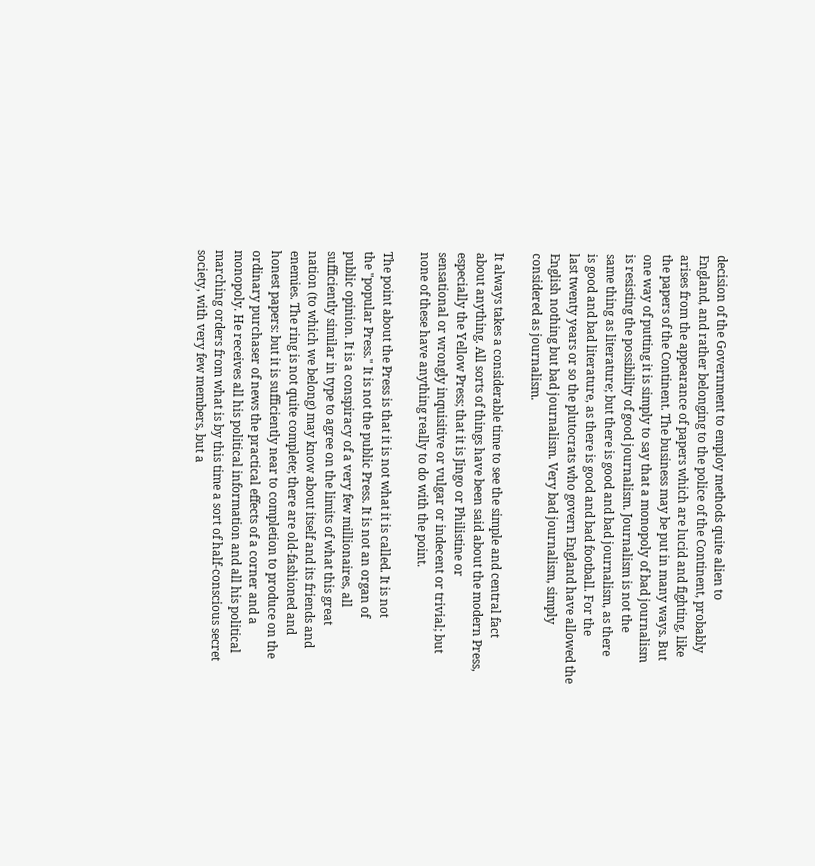decision of the Government to employ methods quite alien to
England, and rather belonging to the police of the Continent, probably
arises from the appearance of papers which are lucid and fighting, like
the papers of the Continent. The business may be put in many ways. But
one way of putting it is simply to say that a monopoly of bad journalism
is resisting the possibility of good journalism. Journalism is not the
same thing as literature; but there is good and bad journalism, as there
is good and bad literature, as there is good and bad football. For the
last twenty years or so the plutocrats who govern England have allowed the
English nothing but bad journalism. Very bad journalism, simply
considered as journalism.

It always takes a considerable time to see the simple and central fact
about anything. All sorts of things have been said about the modern Press,
especially the Yellow Press; that it is Jingo or Philistine or
sensational or wrongly inquisitive or vulgar or indecent or trivial; but
none of these have anything really to do with the point.

The point about the Press is that it is not what it is called. It is not
the "popular Press." It is not the public Press. It is not an organ of
public opinion. It is a conspiracy of a very few millionaires, all
sufficiently similar in type to agree on the limits of what this great
nation (to which we belong) may know about itself and its friends and
enemies. The ring is not quite complete; there are old-fashioned and
honest papers: but it is sufficiently near to completion to produce on the
ordinary purchaser of news the practical effects of a corner and a
monopoly. He receives all his political information and all his political
marching orders from what is by this time a sort of half-conscious secret
society, with very few members, but a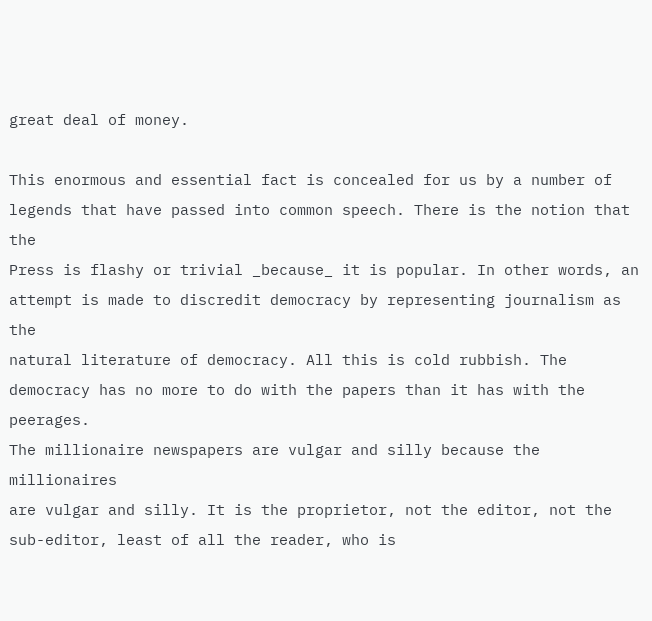great deal of money.

This enormous and essential fact is concealed for us by a number of
legends that have passed into common speech. There is the notion that the
Press is flashy or trivial _because_ it is popular. In other words, an
attempt is made to discredit democracy by representing journalism as the
natural literature of democracy. All this is cold rubbish. The
democracy has no more to do with the papers than it has with the peerages.
The millionaire newspapers are vulgar and silly because the millionaires
are vulgar and silly. It is the proprietor, not the editor, not the
sub-editor, least of all the reader, who is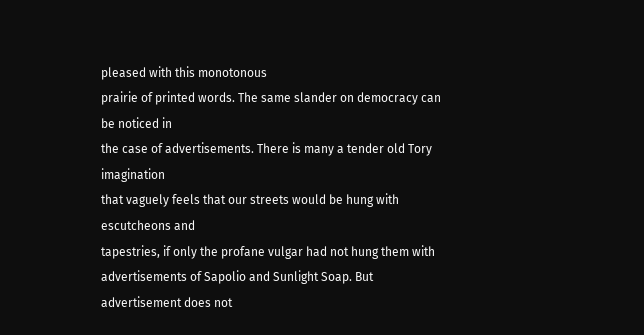pleased with this monotonous
prairie of printed words. The same slander on democracy can be noticed in
the case of advertisements. There is many a tender old Tory imagination
that vaguely feels that our streets would be hung with escutcheons and
tapestries, if only the profane vulgar had not hung them with
advertisements of Sapolio and Sunlight Soap. But advertisement does not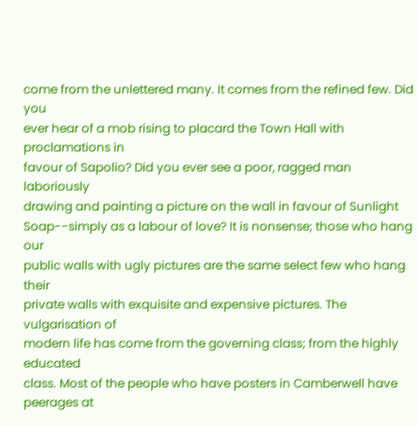come from the unlettered many. It comes from the refined few. Did you
ever hear of a mob rising to placard the Town Hall with proclamations in
favour of Sapolio? Did you ever see a poor, ragged man laboriously
drawing and painting a picture on the wall in favour of Sunlight
Soap--simply as a labour of love? It is nonsense; those who hang our
public walls with ugly pictures are the same select few who hang their
private walls with exquisite and expensive pictures. The vulgarisation of
modern life has come from the governing class; from the highly educated
class. Most of the people who have posters in Camberwell have peerages at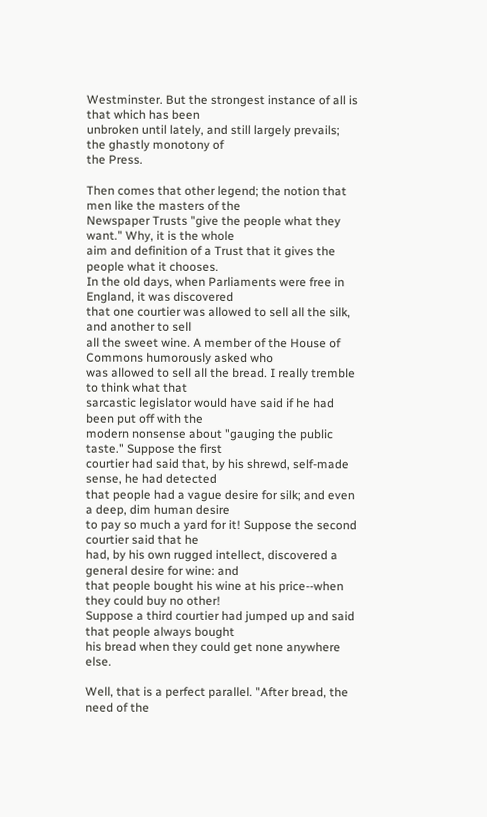Westminster. But the strongest instance of all is that which has been
unbroken until lately, and still largely prevails; the ghastly monotony of
the Press.

Then comes that other legend; the notion that men like the masters of the
Newspaper Trusts "give the people what they want." Why, it is the whole
aim and definition of a Trust that it gives the people what it chooses.
In the old days, when Parliaments were free in England, it was discovered
that one courtier was allowed to sell all the silk, and another to sell
all the sweet wine. A member of the House of Commons humorously asked who
was allowed to sell all the bread. I really tremble to think what that
sarcastic legislator would have said if he had been put off with the
modern nonsense about "gauging the public taste." Suppose the first
courtier had said that, by his shrewd, self-made sense, he had detected
that people had a vague desire for silk; and even a deep, dim human desire
to pay so much a yard for it! Suppose the second courtier said that he
had, by his own rugged intellect, discovered a general desire for wine: and
that people bought his wine at his price--when they could buy no other!
Suppose a third courtier had jumped up and said that people always bought
his bread when they could get none anywhere else.

Well, that is a perfect parallel. "After bread, the need of the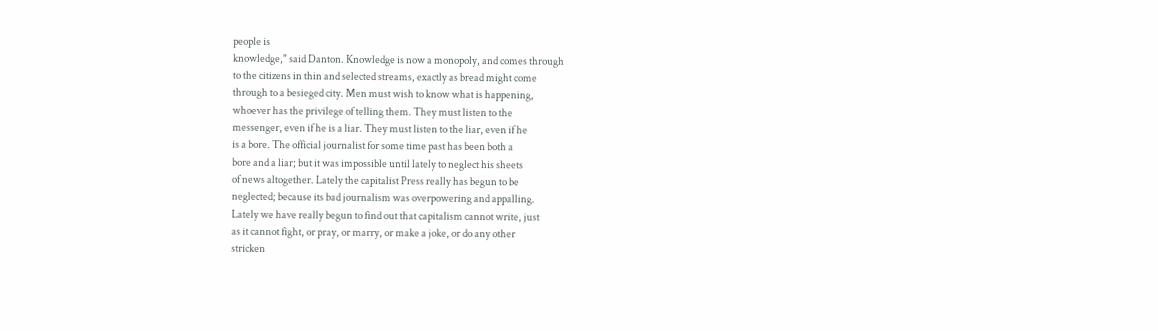people is
knowledge," said Danton. Knowledge is now a monopoly, and comes through
to the citizens in thin and selected streams, exactly as bread might come
through to a besieged city. Men must wish to know what is happening,
whoever has the privilege of telling them. They must listen to the
messenger, even if he is a liar. They must listen to the liar, even if he
is a bore. The official journalist for some time past has been both a
bore and a liar; but it was impossible until lately to neglect his sheets
of news altogether. Lately the capitalist Press really has begun to be
neglected; because its bad journalism was overpowering and appalling.
Lately we have really begun to find out that capitalism cannot write, just
as it cannot fight, or pray, or marry, or make a joke, or do any other
stricken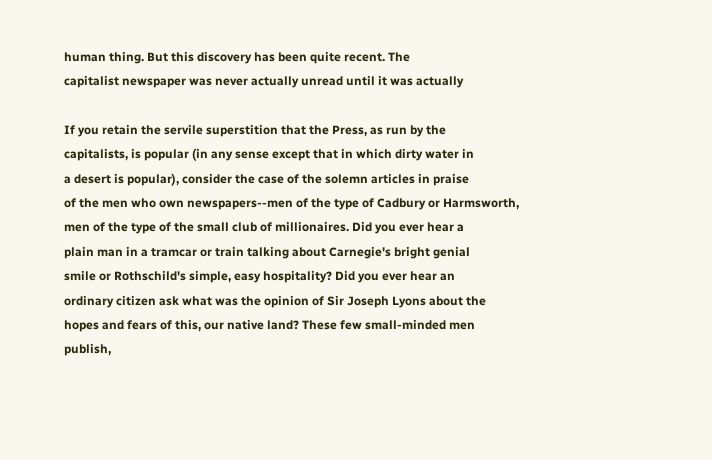human thing. But this discovery has been quite recent. The
capitalist newspaper was never actually unread until it was actually

If you retain the servile superstition that the Press, as run by the
capitalists, is popular (in any sense except that in which dirty water in
a desert is popular), consider the case of the solemn articles in praise
of the men who own newspapers--men of the type of Cadbury or Harmsworth,
men of the type of the small club of millionaires. Did you ever hear a
plain man in a tramcar or train talking about Carnegie's bright genial
smile or Rothschild's simple, easy hospitality? Did you ever hear an
ordinary citizen ask what was the opinion of Sir Joseph Lyons about the
hopes and fears of this, our native land? These few small-minded men
publish,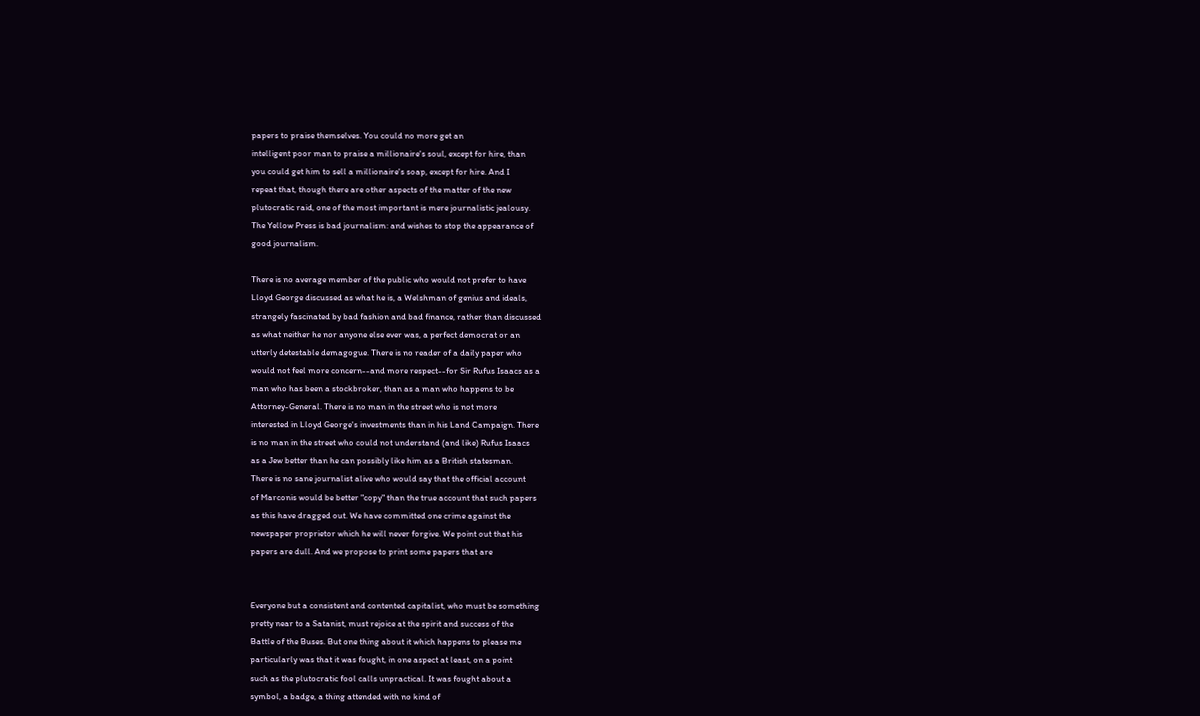papers to praise themselves. You could no more get an
intelligent poor man to praise a millionaire's soul, except for hire, than
you could get him to sell a millionaire's soap, except for hire. And I
repeat that, though there are other aspects of the matter of the new
plutocratic raid, one of the most important is mere journalistic jealousy.
The Yellow Press is bad journalism: and wishes to stop the appearance of
good journalism.

There is no average member of the public who would not prefer to have
Lloyd George discussed as what he is, a Welshman of genius and ideals,
strangely fascinated by bad fashion and bad finance, rather than discussed
as what neither he nor anyone else ever was, a perfect democrat or an
utterly detestable demagogue. There is no reader of a daily paper who
would not feel more concern--and more respect--for Sir Rufus Isaacs as a
man who has been a stockbroker, than as a man who happens to be
Attorney-General. There is no man in the street who is not more
interested in Lloyd George's investments than in his Land Campaign. There
is no man in the street who could not understand (and like) Rufus Isaacs
as a Jew better than he can possibly like him as a British statesman.
There is no sane journalist alive who would say that the official account
of Marconis would be better "copy" than the true account that such papers
as this have dragged out. We have committed one crime against the
newspaper proprietor which he will never forgive. We point out that his
papers are dull. And we propose to print some papers that are


Everyone but a consistent and contented capitalist, who must be something
pretty near to a Satanist, must rejoice at the spirit and success of the
Battle of the Buses. But one thing about it which happens to please me
particularly was that it was fought, in one aspect at least, on a point
such as the plutocratic fool calls unpractical. It was fought about a
symbol, a badge, a thing attended with no kind of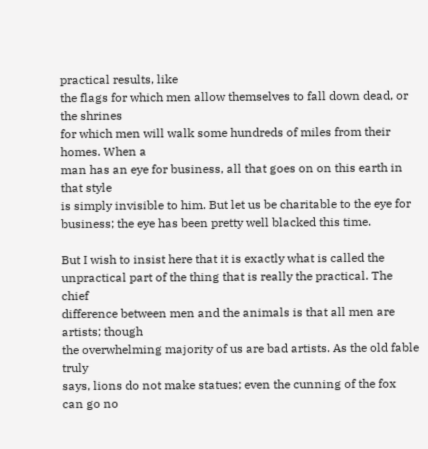practical results, like
the flags for which men allow themselves to fall down dead, or the shrines
for which men will walk some hundreds of miles from their homes. When a
man has an eye for business, all that goes on on this earth in that style
is simply invisible to him. But let us be charitable to the eye for
business; the eye has been pretty well blacked this time.

But I wish to insist here that it is exactly what is called the
unpractical part of the thing that is really the practical. The chief
difference between men and the animals is that all men are artists; though
the overwhelming majority of us are bad artists. As the old fable truly
says, lions do not make statues; even the cunning of the fox can go no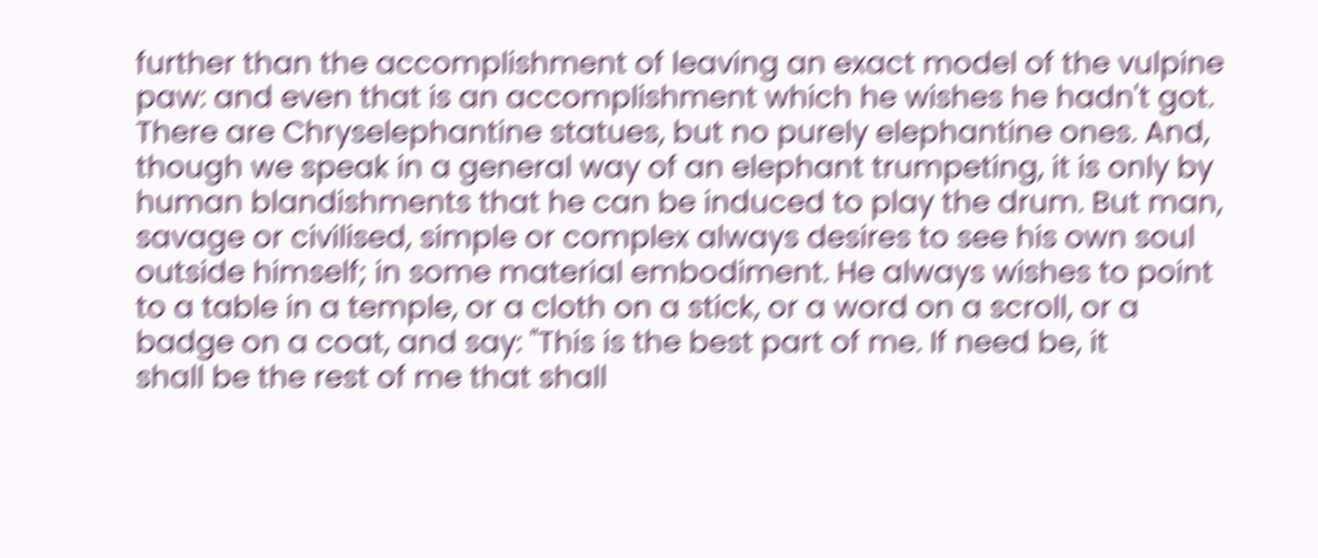further than the accomplishment of leaving an exact model of the vulpine
paw: and even that is an accomplishment which he wishes he hadn't got.
There are Chryselephantine statues, but no purely elephantine ones. And,
though we speak in a general way of an elephant trumpeting, it is only by
human blandishments that he can be induced to play the drum. But man,
savage or civilised, simple or complex always desires to see his own soul
outside himself; in some material embodiment. He always wishes to point
to a table in a temple, or a cloth on a stick, or a word on a scroll, or a
badge on a coat, and say: "This is the best part of me. If need be, it
shall be the rest of me that shall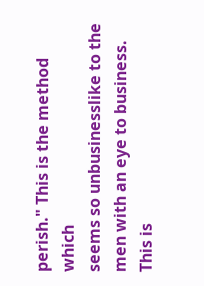perish." This is the method which
seems so unbusinesslike to the men with an eye to business. This is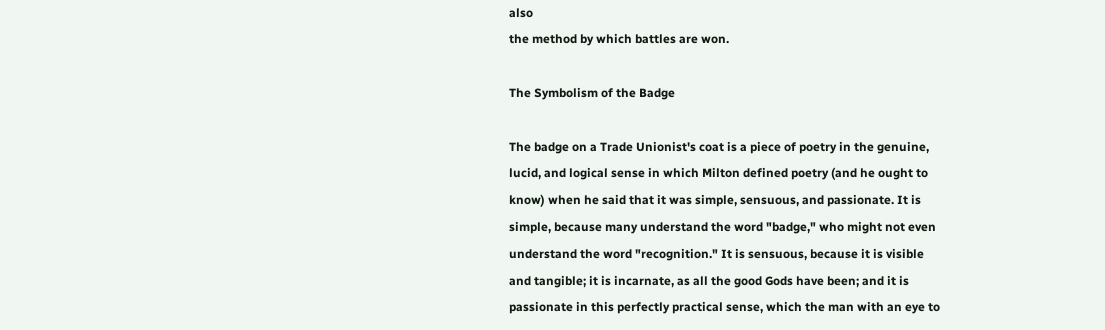also
the method by which battles are won.

The Symbolism of the Badge

The badge on a Trade Unionist's coat is a piece of poetry in the genuine,
lucid, and logical sense in which Milton defined poetry (and he ought to
know) when he said that it was simple, sensuous, and passionate. It is
simple, because many understand the word "badge," who might not even
understand the word "recognition." It is sensuous, because it is visible
and tangible; it is incarnate, as all the good Gods have been; and it is
passionate in this perfectly practical sense, which the man with an eye to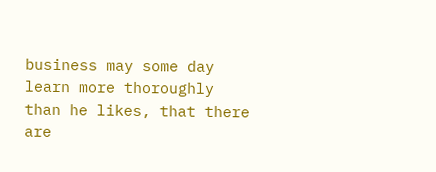business may some day learn more thoroughly than he likes, that there are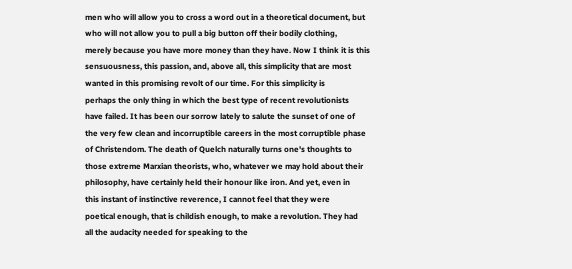men who will allow you to cross a word out in a theoretical document, but
who will not allow you to pull a big button off their bodily clothing,
merely because you have more money than they have. Now I think it is this
sensuousness, this passion, and, above all, this simplicity that are most
wanted in this promising revolt of our time. For this simplicity is
perhaps the only thing in which the best type of recent revolutionists
have failed. It has been our sorrow lately to salute the sunset of one of
the very few clean and incorruptible careers in the most corruptible phase
of Christendom. The death of Quelch naturally turns one's thoughts to
those extreme Marxian theorists, who, whatever we may hold about their
philosophy, have certainly held their honour like iron. And yet, even in
this instant of instinctive reverence, I cannot feel that they were
poetical enough, that is childish enough, to make a revolution. They had
all the audacity needed for speaking to the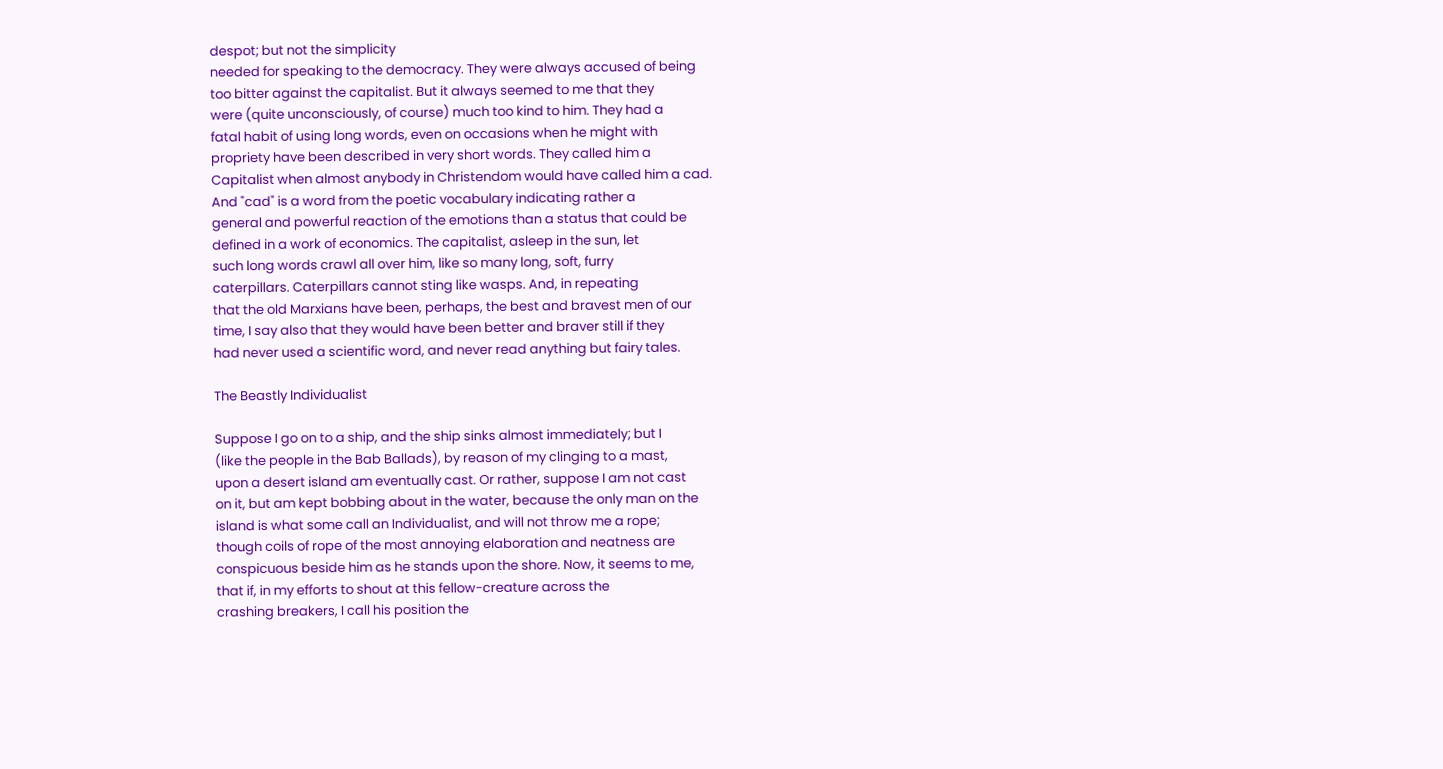despot; but not the simplicity
needed for speaking to the democracy. They were always accused of being
too bitter against the capitalist. But it always seemed to me that they
were (quite unconsciously, of course) much too kind to him. They had a
fatal habit of using long words, even on occasions when he might with
propriety have been described in very short words. They called him a
Capitalist when almost anybody in Christendom would have called him a cad.
And "cad" is a word from the poetic vocabulary indicating rather a
general and powerful reaction of the emotions than a status that could be
defined in a work of economics. The capitalist, asleep in the sun, let
such long words crawl all over him, like so many long, soft, furry
caterpillars. Caterpillars cannot sting like wasps. And, in repeating
that the old Marxians have been, perhaps, the best and bravest men of our
time, I say also that they would have been better and braver still if they
had never used a scientific word, and never read anything but fairy tales.

The Beastly Individualist

Suppose I go on to a ship, and the ship sinks almost immediately; but I
(like the people in the Bab Ballads), by reason of my clinging to a mast,
upon a desert island am eventually cast. Or rather, suppose I am not cast
on it, but am kept bobbing about in the water, because the only man on the
island is what some call an Individualist, and will not throw me a rope;
though coils of rope of the most annoying elaboration and neatness are
conspicuous beside him as he stands upon the shore. Now, it seems to me,
that if, in my efforts to shout at this fellow-creature across the
crashing breakers, I call his position the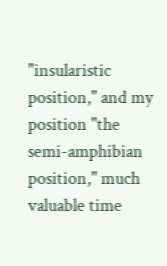"insularistic position," and my
position "the semi-amphibian position," much valuable time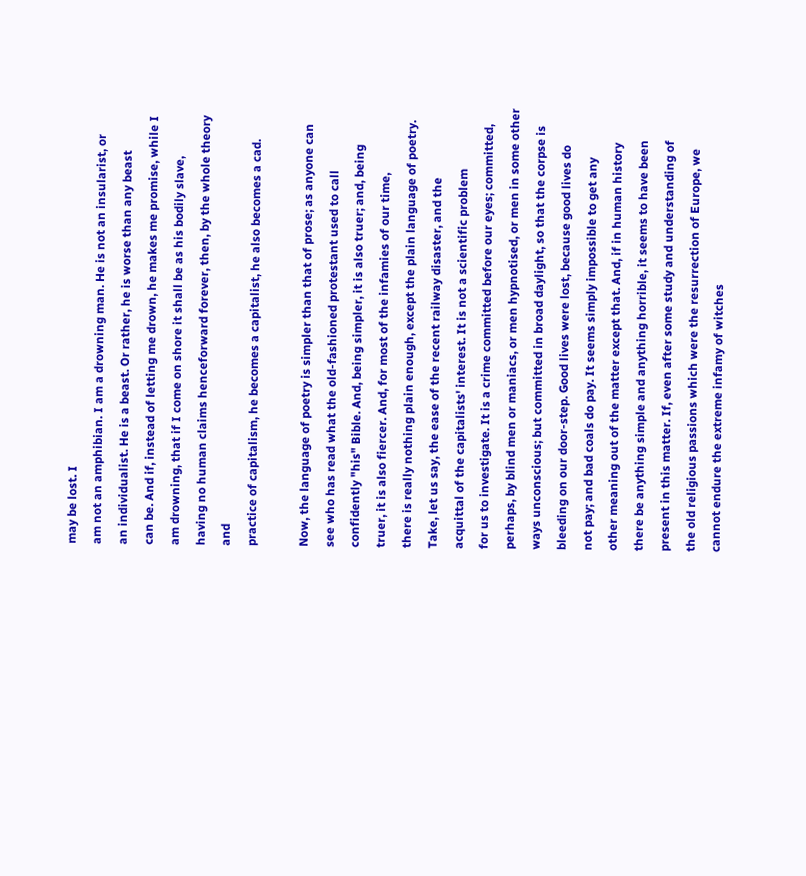may be lost. I
am not an amphibian. I am a drowning man. He is not an insularist, or
an individualist. He is a beast. Or rather, he is worse than any beast
can be. And if, instead of letting me drown, he makes me promise, while I
am drowning, that if I come on shore it shall be as his bodily slave,
having no human claims henceforward forever, then, by the whole theory and
practice of capitalism, he becomes a capitalist, he also becomes a cad.

Now, the language of poetry is simpler than that of prose; as anyone can
see who has read what the old-fashioned protestant used to call
confidently "his" Bible. And, being simpler, it is also truer; and, being
truer, it is also fiercer. And, for most of the infamies of our time,
there is really nothing plain enough, except the plain language of poetry.
Take, let us say, the ease of the recent railway disaster, and the
acquittal of the capitalists' interest. It is not a scientific problem
for us to investigate. It is a crime committed before our eyes; committed,
perhaps, by blind men or maniacs, or men hypnotised, or men in some other
ways unconscious; but committed in broad daylight, so that the corpse is
bleeding on our door-step. Good lives were lost, because good lives do
not pay; and bad coals do pay. It seems simply impossible to get any
other meaning out of the matter except that. And, if in human history
there be anything simple and anything horrible, it seems to have been
present in this matter. If, even after some study and understanding of
the old religious passions which were the resurrection of Europe, we
cannot endure the extreme infamy of witches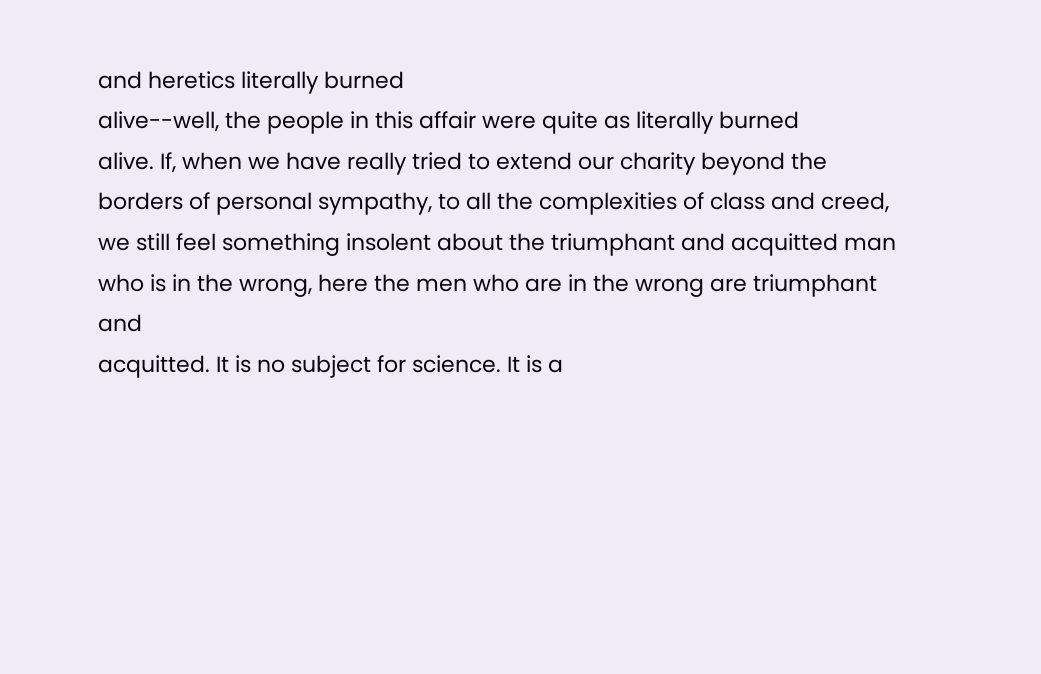and heretics literally burned
alive--well, the people in this affair were quite as literally burned
alive. If, when we have really tried to extend our charity beyond the
borders of personal sympathy, to all the complexities of class and creed,
we still feel something insolent about the triumphant and acquitted man
who is in the wrong, here the men who are in the wrong are triumphant and
acquitted. It is no subject for science. It is a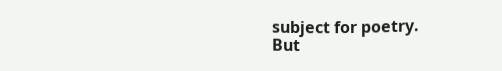subject for poetry.
But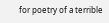for poetry of a terrible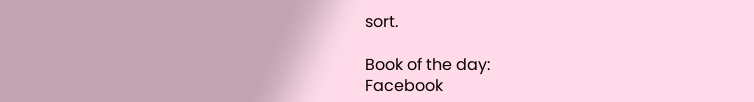sort.

Book of the day:
Facebook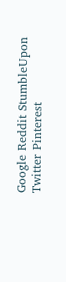Google Reddit StumbleUpon Twitter Pinterest